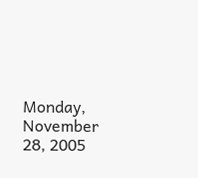Monday, November 28, 2005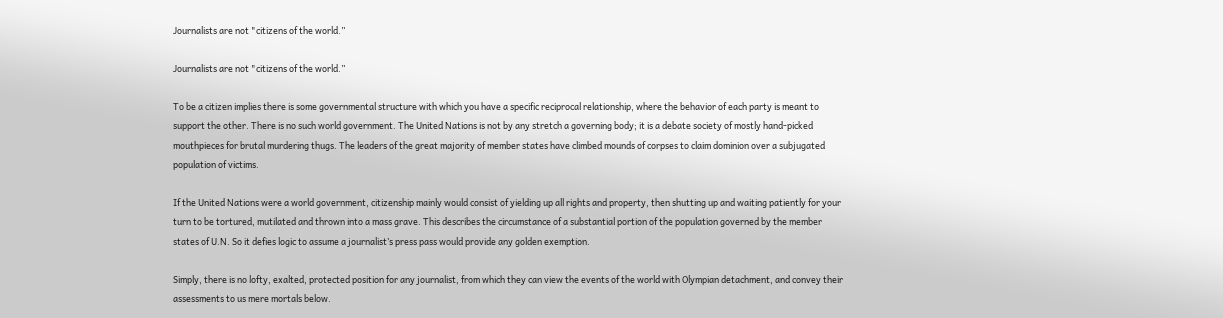Journalists are not "citizens of the world.”

Journalists are not "citizens of the world.”

To be a citizen implies there is some governmental structure with which you have a specific reciprocal relationship, where the behavior of each party is meant to support the other. There is no such world government. The United Nations is not by any stretch a governing body; it is a debate society of mostly hand-picked mouthpieces for brutal murdering thugs. The leaders of the great majority of member states have climbed mounds of corpses to claim dominion over a subjugated population of victims.

If the United Nations were a world government, citizenship mainly would consist of yielding up all rights and property, then shutting up and waiting patiently for your turn to be tortured, mutilated and thrown into a mass grave. This describes the circumstance of a substantial portion of the population governed by the member states of U.N. So it defies logic to assume a journalist’s press pass would provide any golden exemption.

Simply, there is no lofty, exalted, protected position for any journalist, from which they can view the events of the world with Olympian detachment, and convey their assessments to us mere mortals below.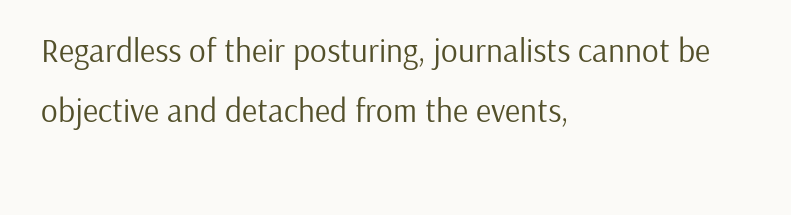Regardless of their posturing, journalists cannot be objective and detached from the events,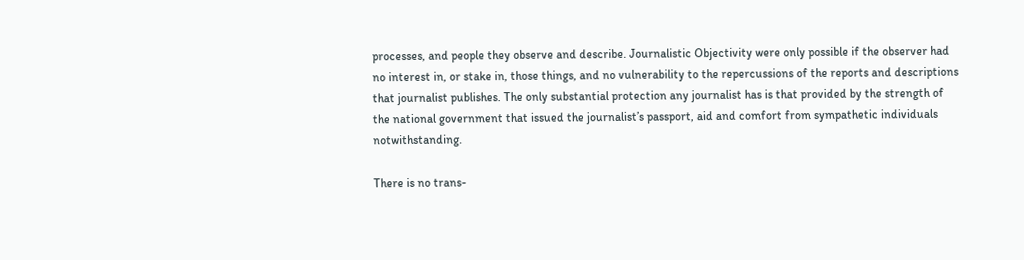processes, and people they observe and describe. Journalistic Objectivity were only possible if the observer had no interest in, or stake in, those things, and no vulnerability to the repercussions of the reports and descriptions that journalist publishes. The only substantial protection any journalist has is that provided by the strength of the national government that issued the journalist’s passport, aid and comfort from sympathetic individuals notwithstanding.

There is no trans-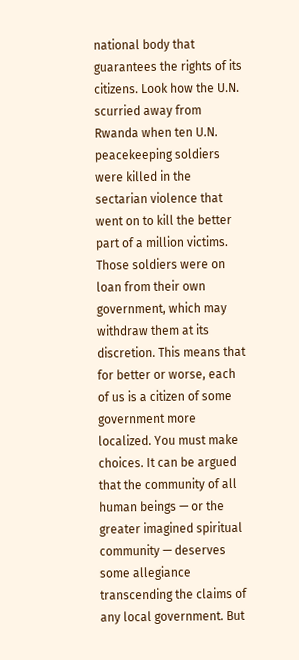national body that guarantees the rights of its citizens. Look how the U.N. scurried away from Rwanda when ten U.N. peacekeeping soldiers were killed in the sectarian violence that went on to kill the better part of a million victims. Those soldiers were on loan from their own government, which may withdraw them at its discretion. This means that for better or worse, each of us is a citizen of some government more localized. You must make choices. It can be argued that the community of all human beings — or the greater imagined spiritual community — deserves some allegiance transcending the claims of any local government. But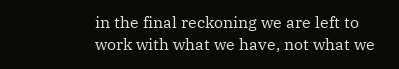in the final reckoning we are left to work with what we have, not what we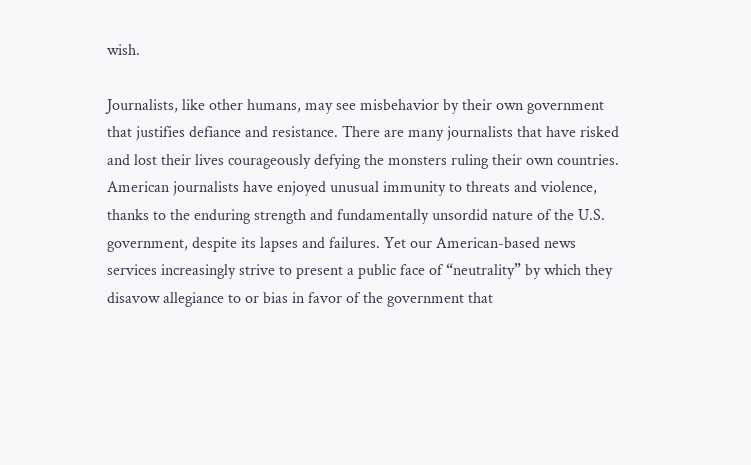wish.

Journalists, like other humans, may see misbehavior by their own government that justifies defiance and resistance. There are many journalists that have risked and lost their lives courageously defying the monsters ruling their own countries. American journalists have enjoyed unusual immunity to threats and violence, thanks to the enduring strength and fundamentally unsordid nature of the U.S. government, despite its lapses and failures. Yet our American-based news services increasingly strive to present a public face of “neutrality” by which they disavow allegiance to or bias in favor of the government that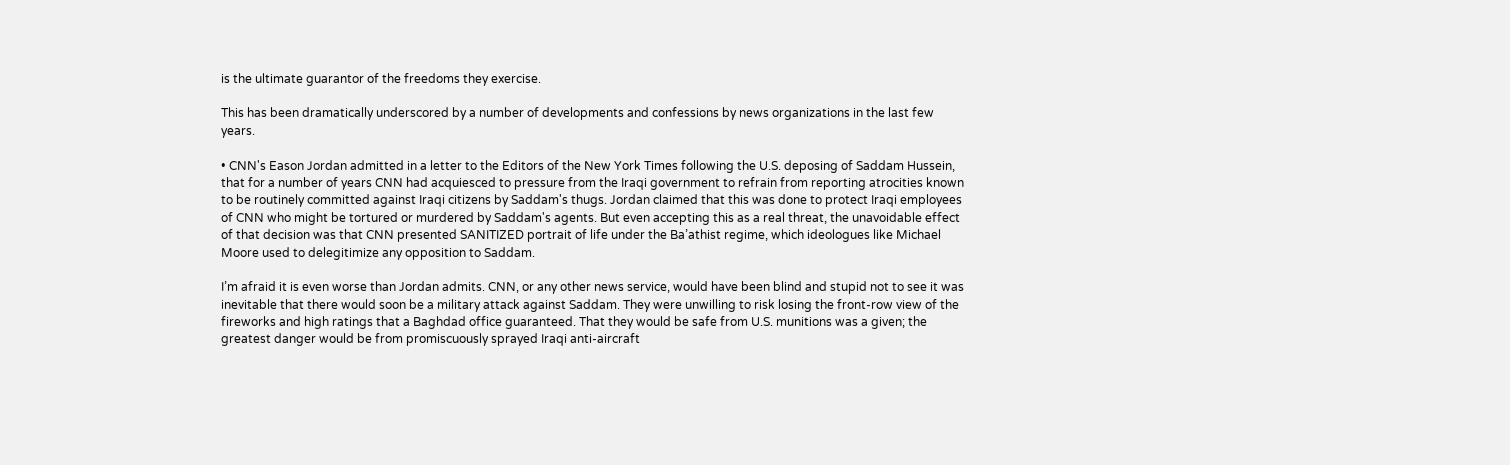is the ultimate guarantor of the freedoms they exercise.

This has been dramatically underscored by a number of developments and confessions by news organizations in the last few years.

• CNN's Eason Jordan admitted in a letter to the Editors of the New York Times following the U.S. deposing of Saddam Hussein, that for a number of years CNN had acquiesced to pressure from the Iraqi government to refrain from reporting atrocities known to be routinely committed against Iraqi citizens by Saddam's thugs. Jordan claimed that this was done to protect Iraqi employees of CNN who might be tortured or murdered by Saddam's agents. But even accepting this as a real threat, the unavoidable effect of that decision was that CNN presented SANITIZED portrait of life under the Ba’athist regime, which ideologues like Michael Moore used to delegitimize any opposition to Saddam.

I’m afraid it is even worse than Jordan admits. CNN, or any other news service, would have been blind and stupid not to see it was inevitable that there would soon be a military attack against Saddam. They were unwilling to risk losing the front-row view of the fireworks and high ratings that a Baghdad office guaranteed. That they would be safe from U.S. munitions was a given; the greatest danger would be from promiscuously sprayed Iraqi anti-aircraft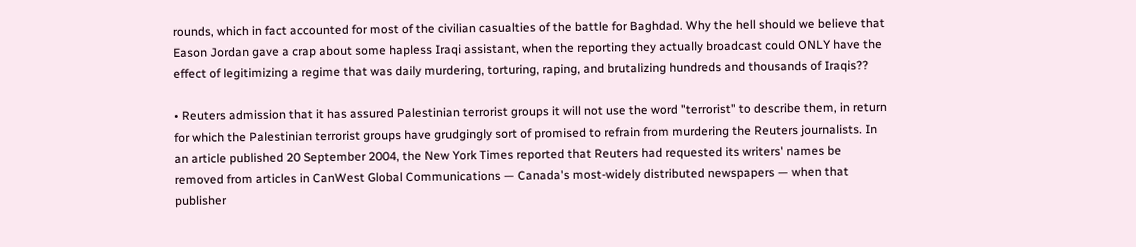rounds, which in fact accounted for most of the civilian casualties of the battle for Baghdad. Why the hell should we believe that Eason Jordan gave a crap about some hapless Iraqi assistant, when the reporting they actually broadcast could ONLY have the effect of legitimizing a regime that was daily murdering, torturing, raping, and brutalizing hundreds and thousands of Iraqis??

• Reuters admission that it has assured Palestinian terrorist groups it will not use the word "terrorist" to describe them, in return for which the Palestinian terrorist groups have grudgingly sort of promised to refrain from murdering the Reuters journalists. In an article published 20 September 2004, the New York Times reported that Reuters had requested its writers' names be removed from articles in CanWest Global Communications — Canada's most-widely distributed newspapers — when that publisher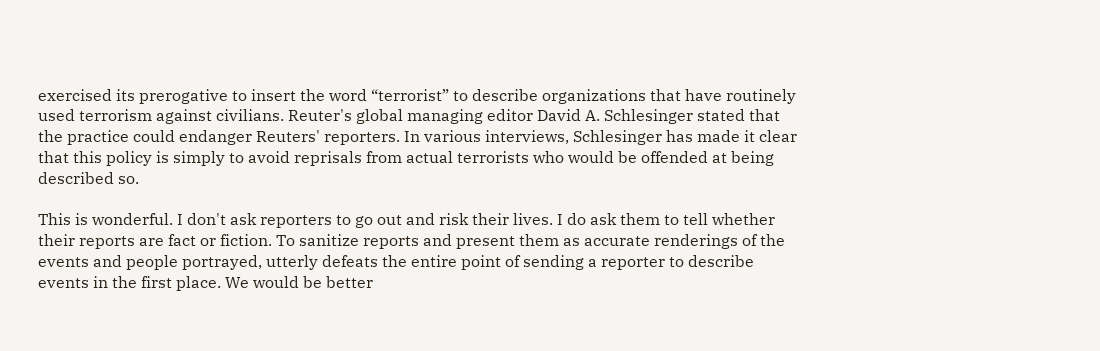exercised its prerogative to insert the word “terrorist” to describe organizations that have routinely used terrorism against civilians. Reuter's global managing editor David A. Schlesinger stated that the practice could endanger Reuters' reporters. In various interviews, Schlesinger has made it clear that this policy is simply to avoid reprisals from actual terrorists who would be offended at being described so.

This is wonderful. I don't ask reporters to go out and risk their lives. I do ask them to tell whether their reports are fact or fiction. To sanitize reports and present them as accurate renderings of the events and people portrayed, utterly defeats the entire point of sending a reporter to describe events in the first place. We would be better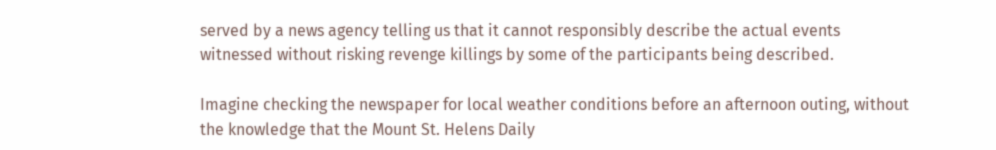served by a news agency telling us that it cannot responsibly describe the actual events witnessed without risking revenge killings by some of the participants being described.

Imagine checking the newspaper for local weather conditions before an afternoon outing, without the knowledge that the Mount St. Helens Daily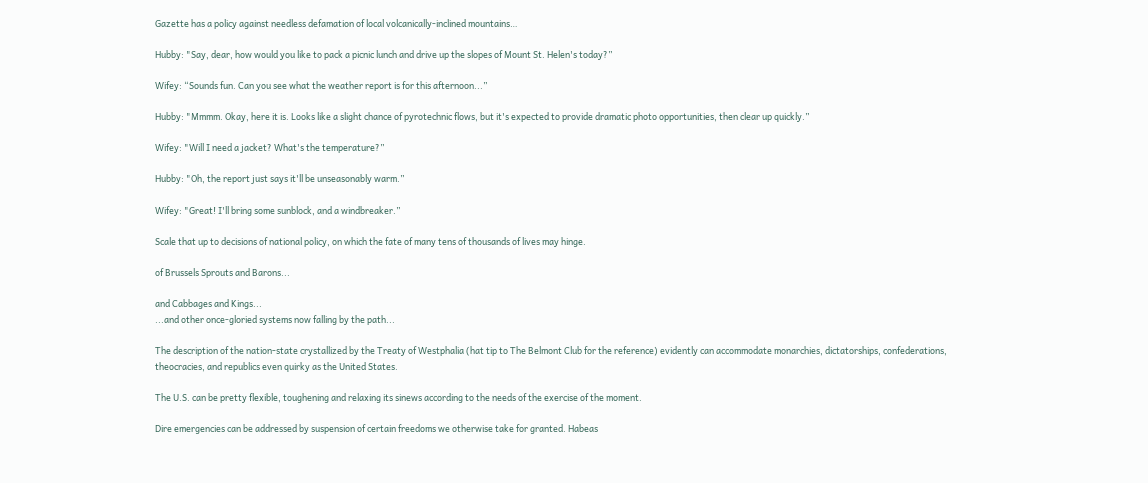Gazette has a policy against needless defamation of local volcanically-inclined mountains…

Hubby: "Say, dear, how would you like to pack a picnic lunch and drive up the slopes of Mount St. Helen's today?”

Wifey: “Sounds fun. Can you see what the weather report is for this afternoon...”

Hubby: "Mmmm. Okay, here it is. Looks like a slight chance of pyrotechnic flows, but it's expected to provide dramatic photo opportunities, then clear up quickly.”

Wifey: "Will I need a jacket? What's the temperature?”

Hubby: "Oh, the report just says it'll be unseasonably warm.”

Wifey: "Great! I'll bring some sunblock, and a windbreaker.”

Scale that up to decisions of national policy, on which the fate of many tens of thousands of lives may hinge.

of Brussels Sprouts and Barons...

and Cabbages and Kings...
...and other once-gloried systems now falling by the path...

The description of the nation-state crystallized by the Treaty of Westphalia (hat tip to The Belmont Club for the reference) evidently can accommodate monarchies, dictatorships, confederations, theocracies, and republics even quirky as the United States.

The U.S. can be pretty flexible, toughening and relaxing its sinews according to the needs of the exercise of the moment.

Dire emergencies can be addressed by suspension of certain freedoms we otherwise take for granted. Habeas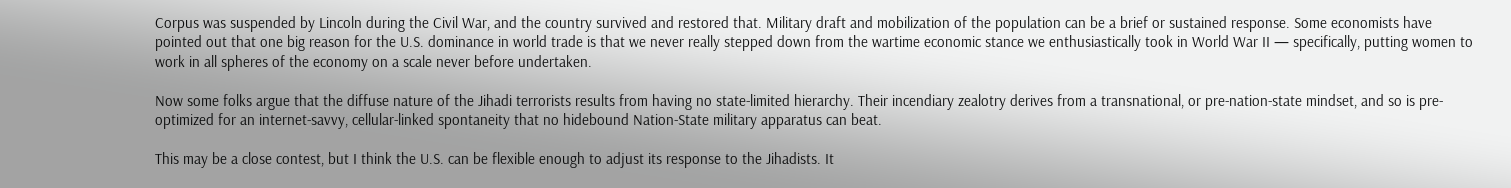Corpus was suspended by Lincoln during the Civil War, and the country survived and restored that. Military draft and mobilization of the population can be a brief or sustained response. Some economists have pointed out that one big reason for the U.S. dominance in world trade is that we never really stepped down from the wartime economic stance we enthusiastically took in World War II — specifically, putting women to work in all spheres of the economy on a scale never before undertaken.

Now some folks argue that the diffuse nature of the Jihadi terrorists results from having no state-limited hierarchy. Their incendiary zealotry derives from a transnational, or pre-nation-state mindset, and so is pre-optimized for an internet-savvy, cellular-linked spontaneity that no hidebound Nation-State military apparatus can beat.

This may be a close contest, but I think the U.S. can be flexible enough to adjust its response to the Jihadists. It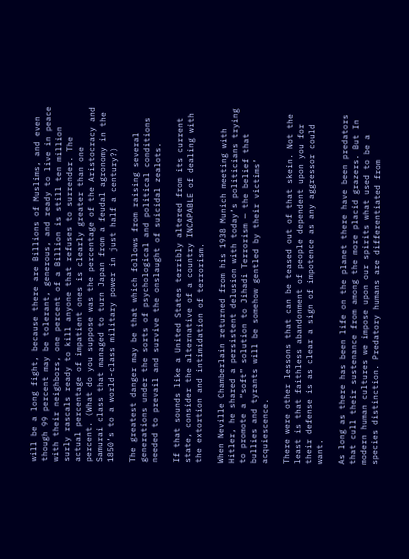will be a long fight, because there are Billions of Muslims, and even though 99 percent may be tolerant, generous, and ready to live in peace with their neighbors, one percent of a Billion is still ten million surly rascals ready to kill anyone that refuses to surrender. The actual percentage of impatient ones is clearly greater than one percent. (What do you suppose was the percentage of the Aristocracy and Samurai class that managed to turn Japan from a feudal agronomy in the 1850’s to a world-class military power in just half a century?)

The greatest danger may be that which follows from raising several generations under the sorts of psychological and political conditions needed to prevail and survive the onslaught of suicidal zealots.

If that sounds like a United States terribly altered from its current state, consider the alternative of a country INCAPABLE of dealing with the extortion and intimidation of terrorism.

When Neville Chamberlain returned from his 1938 Munich meeting with Hitler, he shared a persistent delusion with today’s politicians trying to promote a “soft” solution to Jihadi Terrorism — the belief that bullies and tyrants will be somehow gentled by their victims’ acquiescence.

There were other lessons that can be teased out of that skein. Not the least is that faithless abandonment of people dependent upon you for their defense is as clear a sign of impotence as any aggressor could want.

As long as there has been life on the planet there have been predators that cull their sustenance from among the more placid grazers. But In modern human cultures we impose upon our spirits what used to be a species distinction. Predatory humans are differentiated from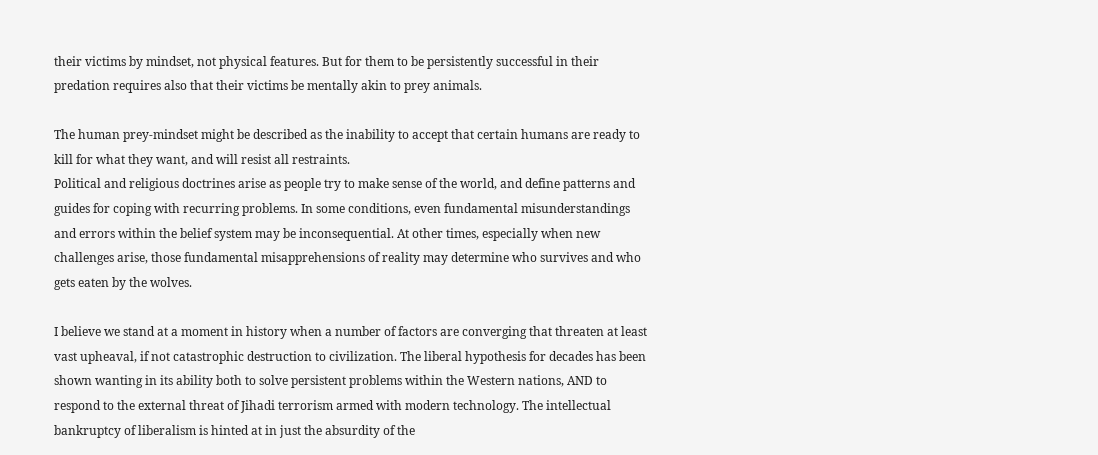their victims by mindset, not physical features. But for them to be persistently successful in their predation requires also that their victims be mentally akin to prey animals.

The human prey-mindset might be described as the inability to accept that certain humans are ready to kill for what they want, and will resist all restraints.
Political and religious doctrines arise as people try to make sense of the world, and define patterns and guides for coping with recurring problems. In some conditions, even fundamental misunderstandings and errors within the belief system may be inconsequential. At other times, especially when new challenges arise, those fundamental misapprehensions of reality may determine who survives and who gets eaten by the wolves.

I believe we stand at a moment in history when a number of factors are converging that threaten at least vast upheaval, if not catastrophic destruction to civilization. The liberal hypothesis for decades has been shown wanting in its ability both to solve persistent problems within the Western nations, AND to respond to the external threat of Jihadi terrorism armed with modern technology. The intellectual bankruptcy of liberalism is hinted at in just the absurdity of the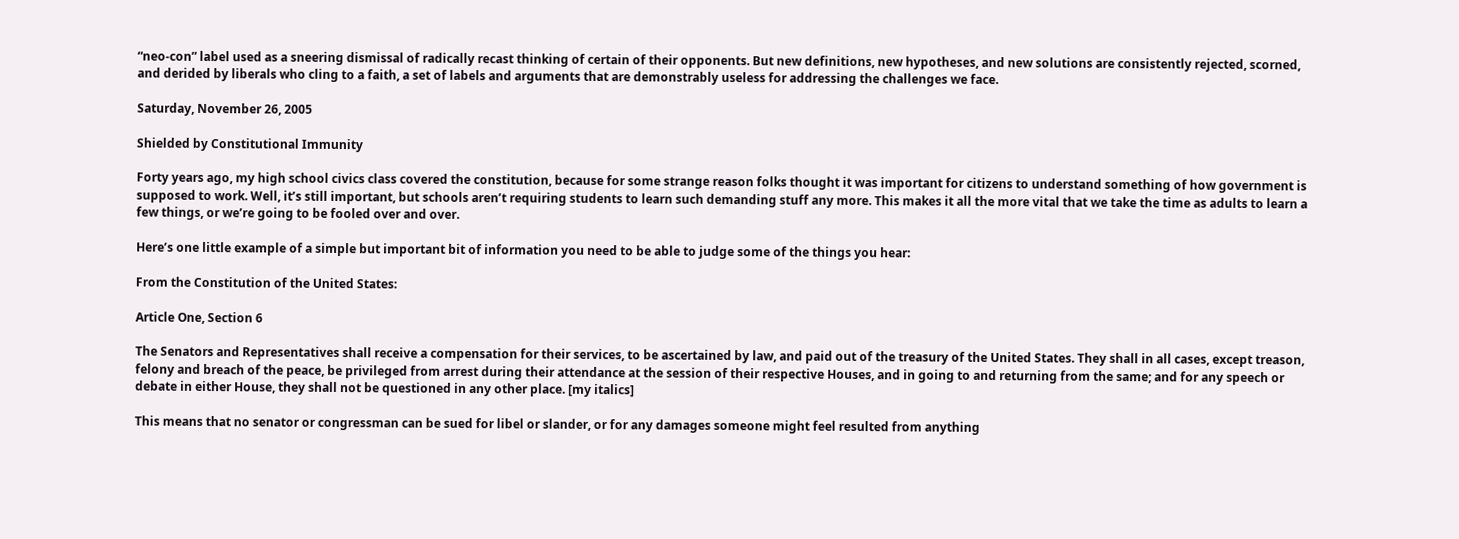“neo-con” label used as a sneering dismissal of radically recast thinking of certain of their opponents. But new definitions, new hypotheses, and new solutions are consistently rejected, scorned, and derided by liberals who cling to a faith, a set of labels and arguments that are demonstrably useless for addressing the challenges we face.

Saturday, November 26, 2005

Shielded by Constitutional Immunity

Forty years ago, my high school civics class covered the constitution, because for some strange reason folks thought it was important for citizens to understand something of how government is supposed to work. Well, it’s still important, but schools aren’t requiring students to learn such demanding stuff any more. This makes it all the more vital that we take the time as adults to learn a few things, or we’re going to be fooled over and over.

Here’s one little example of a simple but important bit of information you need to be able to judge some of the things you hear:

From the Constitution of the United States:

Article One, Section 6

The Senators and Representatives shall receive a compensation for their services, to be ascertained by law, and paid out of the treasury of the United States. They shall in all cases, except treason, felony and breach of the peace, be privileged from arrest during their attendance at the session of their respective Houses, and in going to and returning from the same; and for any speech or debate in either House, they shall not be questioned in any other place. [my italics]

This means that no senator or congressman can be sued for libel or slander, or for any damages someone might feel resulted from anything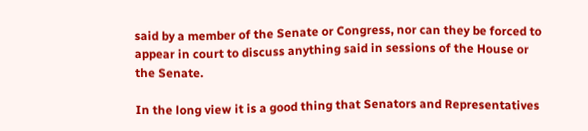said by a member of the Senate or Congress, nor can they be forced to appear in court to discuss anything said in sessions of the House or the Senate.

In the long view it is a good thing that Senators and Representatives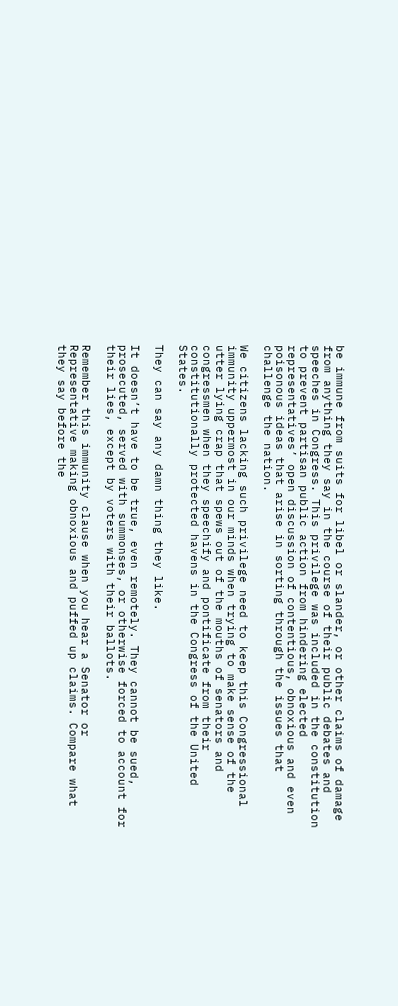be immune from suits for libel or slander, or other claims of damage from anything they say in the course of their public debates and speeches in Congress. This privilege was included in the constitution to prevent partisan public action from hindering elected representatives’ open discussion of contentious, obnoxious and even poisonous ideas that arise in sorting through the issues that challenge the nation.

We citizens lacking such privilege need to keep this Congressional immunity uppermost in our minds when trying to make sense of the utter lying crap that spews out of the mouths of senators and congressmen when they speechify and pontificate from their constitutionally protected havens in the Congress of the United States.

They can say any damn thing they like.

It doesn’t have to be true, even remotely. They cannot be sued, prosecuted, served with summonses, or otherwise forced to account for their lies, except by voters with their ballots.

Remember this immunity clause when you hear a Senator or Representative making obnoxious and puffed up claims. Compare what they say before the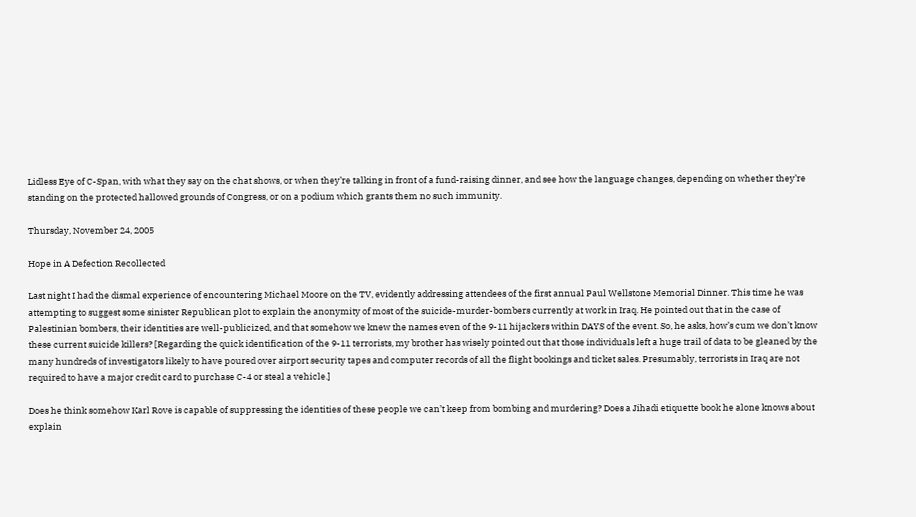Lidless Eye of C-Span, with what they say on the chat shows, or when they’re talking in front of a fund-raising dinner, and see how the language changes, depending on whether they’re standing on the protected hallowed grounds of Congress, or on a podium which grants them no such immunity.

Thursday, November 24, 2005

Hope in A Defection Recollected

Last night I had the dismal experience of encountering Michael Moore on the TV, evidently addressing attendees of the first annual Paul Wellstone Memorial Dinner. This time he was attempting to suggest some sinister Republican plot to explain the anonymity of most of the suicide-murder-bombers currently at work in Iraq. He pointed out that in the case of Palestinian bombers, their identities are well-publicized, and that somehow we knew the names even of the 9-11 hijackers within DAYS of the event. So, he asks, how’s cum we don’t know these current suicide killers? [Regarding the quick identification of the 9-11 terrorists, my brother has wisely pointed out that those individuals left a huge trail of data to be gleaned by the many hundreds of investigators likely to have poured over airport security tapes and computer records of all the flight bookings and ticket sales. Presumably, terrorists in Iraq are not required to have a major credit card to purchase C-4 or steal a vehicle.]

Does he think somehow Karl Rove is capable of suppressing the identities of these people we can’t keep from bombing and murdering? Does a Jihadi etiquette book he alone knows about explain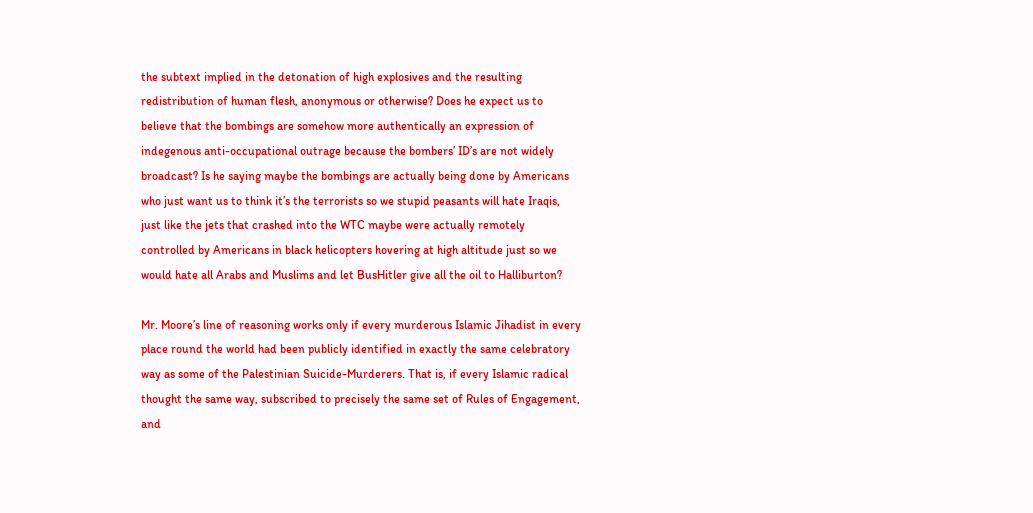the subtext implied in the detonation of high explosives and the resulting redistribution of human flesh, anonymous or otherwise? Does he expect us to believe that the bombings are somehow more authentically an expression of indegenous anti-occupational outrage because the bombers’ ID’s are not widely broadcast? Is he saying maybe the bombings are actually being done by Americans who just want us to think it’s the terrorists so we stupid peasants will hate Iraqis, just like the jets that crashed into the WTC maybe were actually remotely controlled by Americans in black helicopters hovering at high altitude just so we would hate all Arabs and Muslims and let BusHitler give all the oil to Halliburton?

Mr. Moore’s line of reasoning works only if every murderous Islamic Jihadist in every place round the world had been publicly identified in exactly the same celebratory way as some of the Palestinian Suicide-Murderers. That is, if every Islamic radical thought the same way, subscribed to precisely the same set of Rules of Engagement, and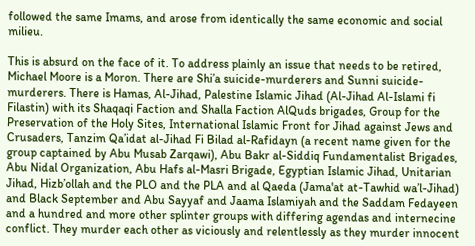followed the same Imams, and arose from identically the same economic and social milieu.

This is absurd on the face of it. To address plainly an issue that needs to be retired, Michael Moore is a Moron. There are Shi’a suicide-murderers and Sunni suicide-murderers. There is Hamas, Al-Jihad, Palestine Islamic Jihad (Al-Jihad Al-Islami fi Filastin) with its Shaqaqi Faction and Shalla Faction AlQuds brigades, Group for the Preservation of the Holy Sites, International Islamic Front for Jihad against Jews and Crusaders, Tanzim Qa’idat al-Jihad Fi Bilad al-Rafidayn (a recent name given for the group captained by Abu Musab Zarqawi), Abu Bakr al-Siddiq Fundamentalist Brigades, Abu Nidal Organization, Abu Hafs al-Masri Brigade, Egyptian Islamic Jihad, Unitarian Jihad, Hizb’ollah and the PLO and the PLA and al Qaeda (Jama'at at-Tawhid wa’l-Jihad) and Black September and Abu Sayyaf and Jaama Islamiyah and the Saddam Fedayeen and a hundred and more other splinter groups with differing agendas and internecine conflict. They murder each other as viciously and relentlessly as they murder innocent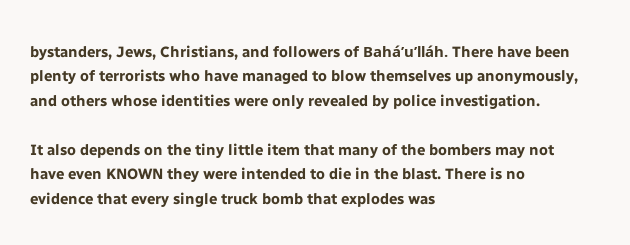bystanders, Jews, Christians, and followers of Bahá’u’lláh. There have been plenty of terrorists who have managed to blow themselves up anonymously, and others whose identities were only revealed by police investigation.

It also depends on the tiny little item that many of the bombers may not have even KNOWN they were intended to die in the blast. There is no evidence that every single truck bomb that explodes was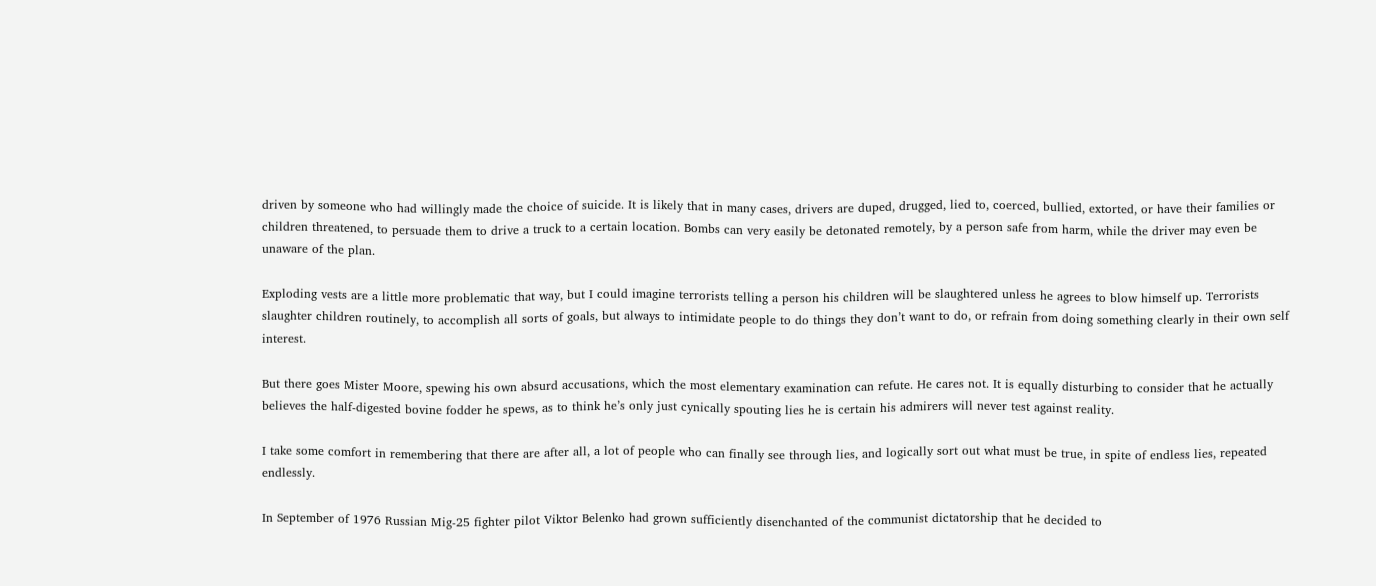driven by someone who had willingly made the choice of suicide. It is likely that in many cases, drivers are duped, drugged, lied to, coerced, bullied, extorted, or have their families or children threatened, to persuade them to drive a truck to a certain location. Bombs can very easily be detonated remotely, by a person safe from harm, while the driver may even be unaware of the plan.

Exploding vests are a little more problematic that way, but I could imagine terrorists telling a person his children will be slaughtered unless he agrees to blow himself up. Terrorists slaughter children routinely, to accomplish all sorts of goals, but always to intimidate people to do things they don’t want to do, or refrain from doing something clearly in their own self interest.

But there goes Mister Moore, spewing his own absurd accusations, which the most elementary examination can refute. He cares not. It is equally disturbing to consider that he actually believes the half-digested bovine fodder he spews, as to think he’s only just cynically spouting lies he is certain his admirers will never test against reality.

I take some comfort in remembering that there are after all, a lot of people who can finally see through lies, and logically sort out what must be true, in spite of endless lies, repeated endlessly.

In September of 1976 Russian Mig-25 fighter pilot Viktor Belenko had grown sufficiently disenchanted of the communist dictatorship that he decided to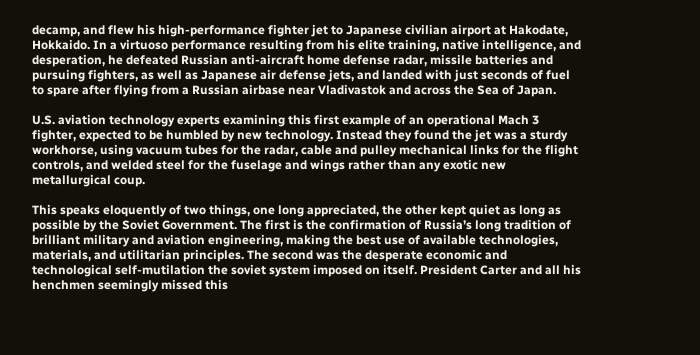decamp, and flew his high-performance fighter jet to Japanese civilian airport at Hakodate, Hokkaido. In a virtuoso performance resulting from his elite training, native intelligence, and desperation, he defeated Russian anti-aircraft home defense radar, missile batteries and pursuing fighters, as well as Japanese air defense jets, and landed with just seconds of fuel to spare after flying from a Russian airbase near Vladivastok and across the Sea of Japan.

U.S. aviation technology experts examining this first example of an operational Mach 3 fighter, expected to be humbled by new technology. Instead they found the jet was a sturdy workhorse, using vacuum tubes for the radar, cable and pulley mechanical links for the flight controls, and welded steel for the fuselage and wings rather than any exotic new metallurgical coup.

This speaks eloquently of two things, one long appreciated, the other kept quiet as long as possible by the Soviet Government. The first is the confirmation of Russia’s long tradition of brilliant military and aviation engineering, making the best use of available technologies, materials, and utilitarian principles. The second was the desperate economic and technological self-mutilation the soviet system imposed on itself. President Carter and all his henchmen seemingly missed this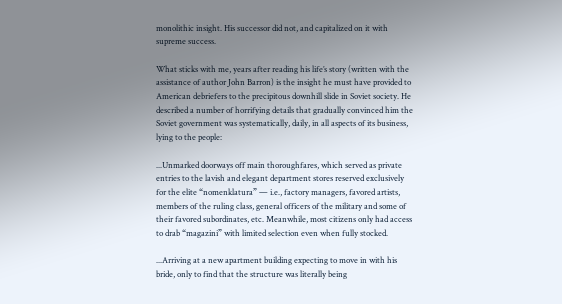monolithic insight. His successor did not, and capitalized on it with supreme success.

What sticks with me, years after reading his life’s story (written with the assistance of author John Barron) is the insight he must have provided to American debriefers to the precipitous downhill slide in Soviet society. He described a number of horrifying details that gradually convinced him the Soviet government was systematically, daily, in all aspects of its business, lying to the people:

...Unmarked doorways off main thoroughfares, which served as private entries to the lavish and elegant department stores reserved exclusively for the elite “nomenklatura” — i.e., factory managers, favored artists, members of the ruling class, general officers of the military and some of their favored subordinates, etc. Meanwhile, most citizens only had access to drab “magazini” with limited selection even when fully stocked.

...Arriving at a new apartment building expecting to move in with his bride, only to find that the structure was literally being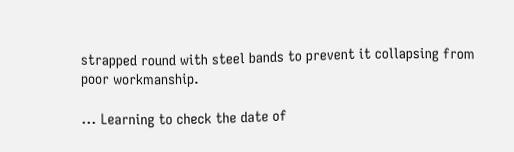strapped round with steel bands to prevent it collapsing from poor workmanship.

... Learning to check the date of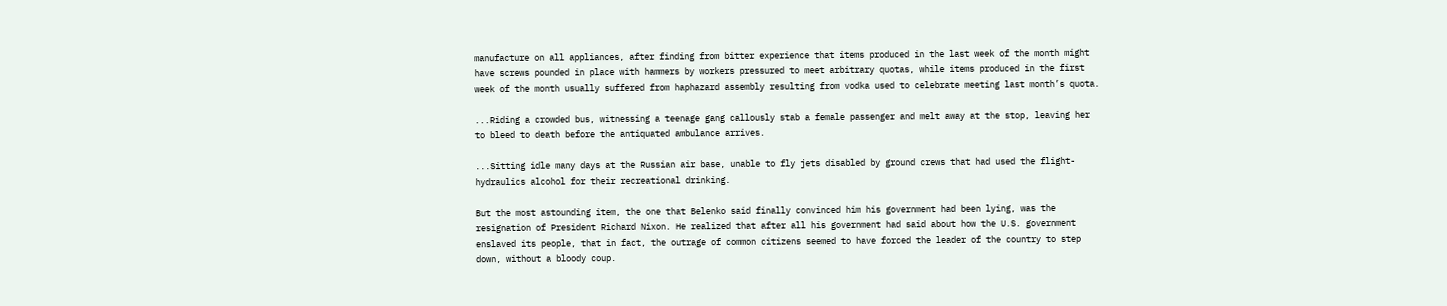manufacture on all appliances, after finding from bitter experience that items produced in the last week of the month might have screws pounded in place with hammers by workers pressured to meet arbitrary quotas, while items produced in the first week of the month usually suffered from haphazard assembly resulting from vodka used to celebrate meeting last month’s quota.

...Riding a crowded bus, witnessing a teenage gang callously stab a female passenger and melt away at the stop, leaving her to bleed to death before the antiquated ambulance arrives.

...Sitting idle many days at the Russian air base, unable to fly jets disabled by ground crews that had used the flight-hydraulics alcohol for their recreational drinking.

But the most astounding item, the one that Belenko said finally convinced him his government had been lying, was the resignation of President Richard Nixon. He realized that after all his government had said about how the U.S. government enslaved its people, that in fact, the outrage of common citizens seemed to have forced the leader of the country to step down, without a bloody coup.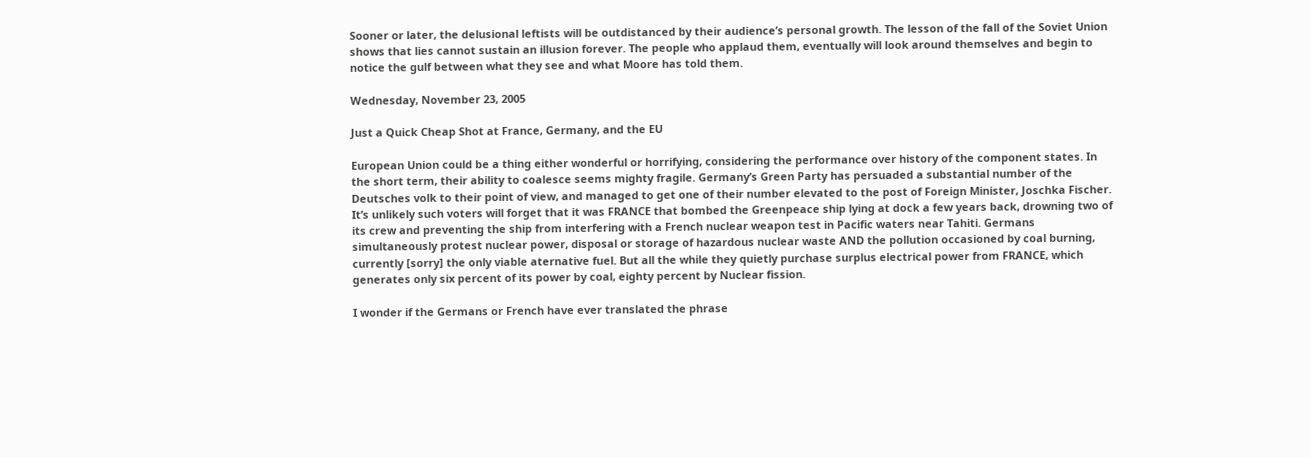Sooner or later, the delusional leftists will be outdistanced by their audience’s personal growth. The lesson of the fall of the Soviet Union shows that lies cannot sustain an illusion forever. The people who applaud them, eventually will look around themselves and begin to notice the gulf between what they see and what Moore has told them.

Wednesday, November 23, 2005

Just a Quick Cheap Shot at France, Germany, and the EU

European Union could be a thing either wonderful or horrifying, considering the performance over history of the component states. In the short term, their ability to coalesce seems mighty fragile. Germany’s Green Party has persuaded a substantial number of the Deutsches volk to their point of view, and managed to get one of their number elevated to the post of Foreign Minister, Joschka Fischer. It’s unlikely such voters will forget that it was FRANCE that bombed the Greenpeace ship lying at dock a few years back, drowning two of its crew and preventing the ship from interfering with a French nuclear weapon test in Pacific waters near Tahiti. Germans simultaneously protest nuclear power, disposal or storage of hazardous nuclear waste AND the pollution occasioned by coal burning, currently [sorry] the only viable aternative fuel. But all the while they quietly purchase surplus electrical power from FRANCE, which generates only six percent of its power by coal, eighty percent by Nuclear fission.

I wonder if the Germans or French have ever translated the phrase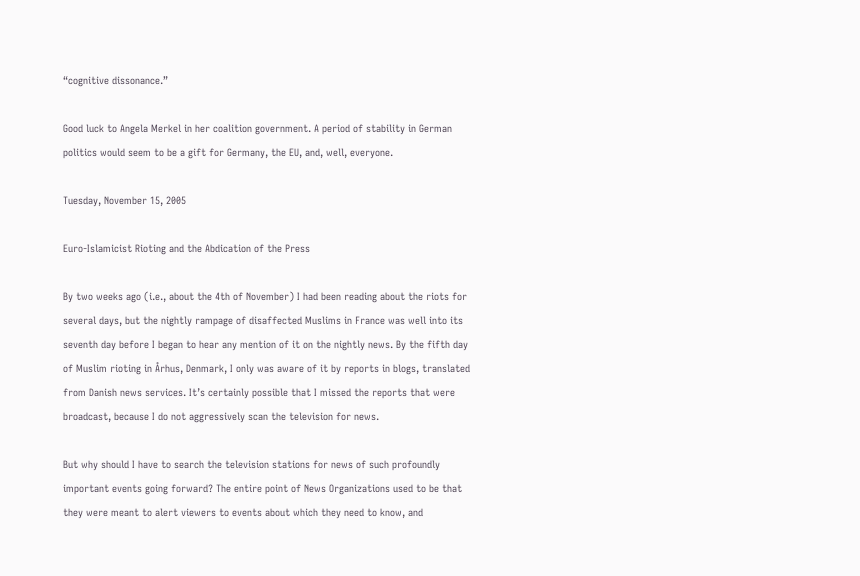“cognitive dissonance.”

Good luck to Angela Merkel in her coalition government. A period of stability in German politics would seem to be a gift for Germany, the EU, and, well, everyone.

Tuesday, November 15, 2005

Euro-Islamicist Rioting and the Abdication of the Press

By two weeks ago (i.e., about the 4th of November) I had been reading about the riots for several days, but the nightly rampage of disaffected Muslims in France was well into its seventh day before I began to hear any mention of it on the nightly news. By the fifth day of Muslim rioting in Århus, Denmark, I only was aware of it by reports in blogs, translated from Danish news services. It’s certainly possible that I missed the reports that were broadcast, because I do not aggressively scan the television for news.

But why should I have to search the television stations for news of such profoundly important events going forward? The entire point of News Organizations used to be that they were meant to alert viewers to events about which they need to know, and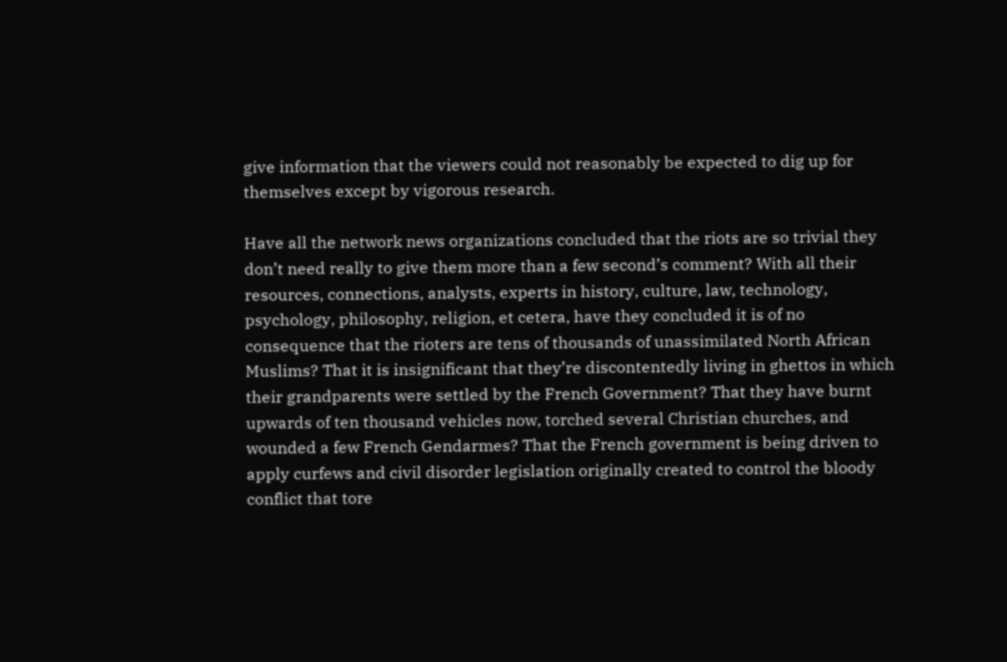give information that the viewers could not reasonably be expected to dig up for themselves except by vigorous research.

Have all the network news organizations concluded that the riots are so trivial they don’t need really to give them more than a few second’s comment? With all their resources, connections, analysts, experts in history, culture, law, technology, psychology, philosophy, religion, et cetera, have they concluded it is of no consequence that the rioters are tens of thousands of unassimilated North African Muslims? That it is insignificant that they’re discontentedly living in ghettos in which their grandparents were settled by the French Government? That they have burnt upwards of ten thousand vehicles now, torched several Christian churches, and wounded a few French Gendarmes? That the French government is being driven to apply curfews and civil disorder legislation originally created to control the bloody conflict that tore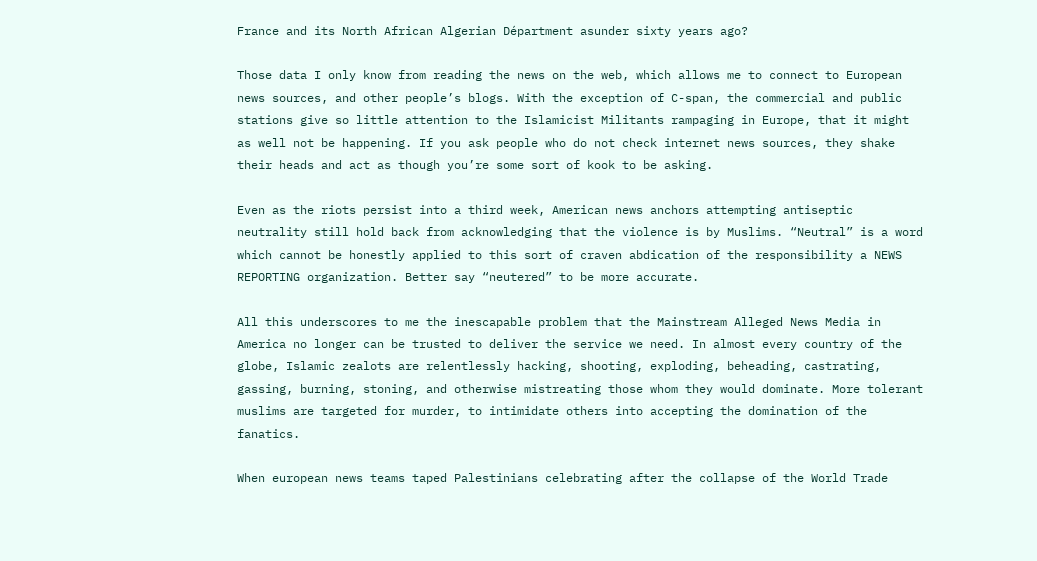France and its North African Algerian Départment asunder sixty years ago?

Those data I only know from reading the news on the web, which allows me to connect to European news sources, and other people’s blogs. With the exception of C-span, the commercial and public stations give so little attention to the Islamicist Militants rampaging in Europe, that it might as well not be happening. If you ask people who do not check internet news sources, they shake their heads and act as though you’re some sort of kook to be asking.

Even as the riots persist into a third week, American news anchors attempting antiseptic neutrality still hold back from acknowledging that the violence is by Muslims. “Neutral” is a word which cannot be honestly applied to this sort of craven abdication of the responsibility a NEWS REPORTING organization. Better say “neutered” to be more accurate.

All this underscores to me the inescapable problem that the Mainstream Alleged News Media in America no longer can be trusted to deliver the service we need. In almost every country of the globe, Islamic zealots are relentlessly hacking, shooting, exploding, beheading, castrating, gassing, burning, stoning, and otherwise mistreating those whom they would dominate. More tolerant muslims are targeted for murder, to intimidate others into accepting the domination of the fanatics.

When european news teams taped Palestinians celebrating after the collapse of the World Trade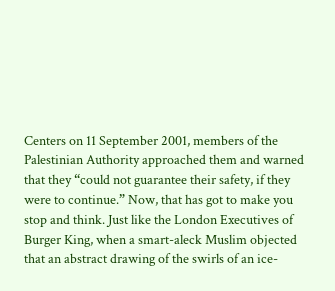Centers on 11 September 2001, members of the Palestinian Authority approached them and warned that they “could not guarantee their safety, if they were to continue.” Now, that has got to make you stop and think. Just like the London Executives of Burger King, when a smart-aleck Muslim objected that an abstract drawing of the swirls of an ice-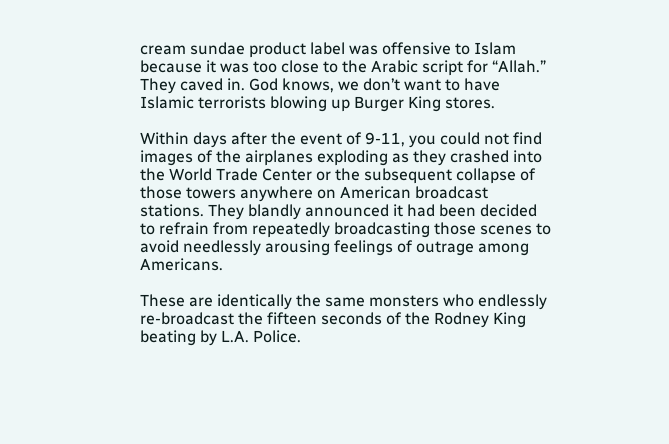cream sundae product label was offensive to Islam because it was too close to the Arabic script for “Allah.” They caved in. God knows, we don’t want to have Islamic terrorists blowing up Burger King stores.

Within days after the event of 9-11, you could not find images of the airplanes exploding as they crashed into the World Trade Center or the subsequent collapse of those towers anywhere on American broadcast stations. They blandly announced it had been decided to refrain from repeatedly broadcasting those scenes to avoid needlessly arousing feelings of outrage among Americans.

These are identically the same monsters who endlessly re-broadcast the fifteen seconds of the Rodney King beating by L.A. Police.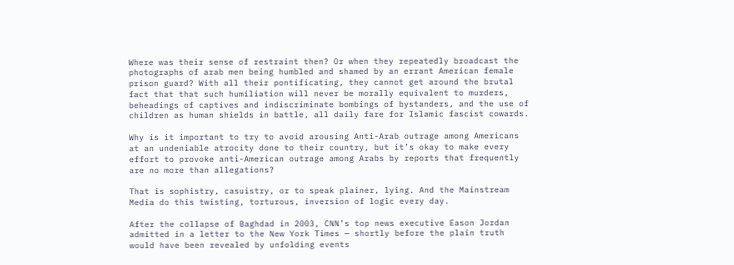Where was their sense of restraint then? Or when they repeatedly broadcast the photographs of arab men being humbled and shamed by an errant American female prison guard? With all their pontificating, they cannot get around the brutal fact that that such humiliation will never be morally equivalent to murders, beheadings of captives and indiscriminate bombings of bystanders, and the use of children as human shields in battle, all daily fare for Islamic fascist cowards.

Why is it important to try to avoid arousing Anti-Arab outrage among Americans at an undeniable atrocity done to their country, but it’s okay to make every effort to provoke anti-American outrage among Arabs by reports that frequently are no more than allegations?

That is sophistry, casuistry, or to speak plainer, lying. And the Mainstream Media do this twisting, torturous, inversion of logic every day.

After the collapse of Baghdad in 2003, CNN’s top news executive Eason Jordan admitted in a letter to the New York Times — shortly before the plain truth would have been revealed by unfolding events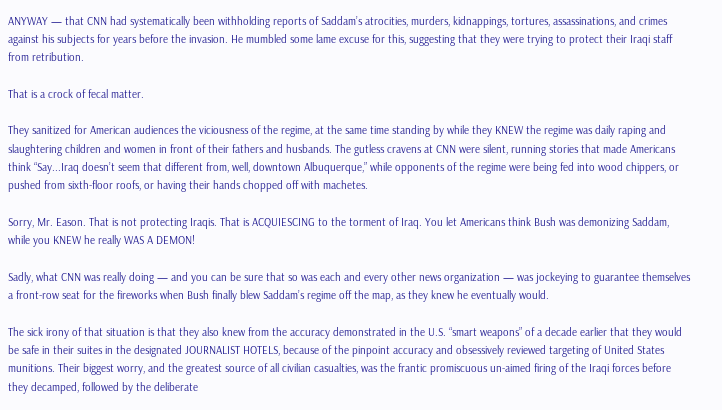ANYWAY — that CNN had systematically been withholding reports of Saddam’s atrocities, murders, kidnappings, tortures, assassinations, and crimes against his subjects for years before the invasion. He mumbled some lame excuse for this, suggesting that they were trying to protect their Iraqi staff from retribution.

That is a crock of fecal matter.

They sanitized for American audiences the viciousness of the regime, at the same time standing by while they KNEW the regime was daily raping and slaughtering children and women in front of their fathers and husbands. The gutless cravens at CNN were silent, running stories that made Americans think “Say...Iraq doesn’t seem that different from, well, downtown Albuquerque,” while opponents of the regime were being fed into wood chippers, or pushed from sixth-floor roofs, or having their hands chopped off with machetes.

Sorry, Mr. Eason. That is not protecting Iraqis. That is ACQUIESCING to the torment of Iraq. You let Americans think Bush was demonizing Saddam, while you KNEW he really WAS A DEMON!

Sadly, what CNN was really doing — and you can be sure that so was each and every other news organization — was jockeying to guarantee themselves a front-row seat for the fireworks when Bush finally blew Saddam’s regime off the map, as they knew he eventually would.

The sick irony of that situation is that they also knew from the accuracy demonstrated in the U.S. “smart weapons” of a decade earlier that they would be safe in their suites in the designated JOURNALIST HOTELS, because of the pinpoint accuracy and obsessively reviewed targeting of United States munitions. Their biggest worry, and the greatest source of all civilian casualties, was the frantic promiscuous un-aimed firing of the Iraqi forces before they decamped, followed by the deliberate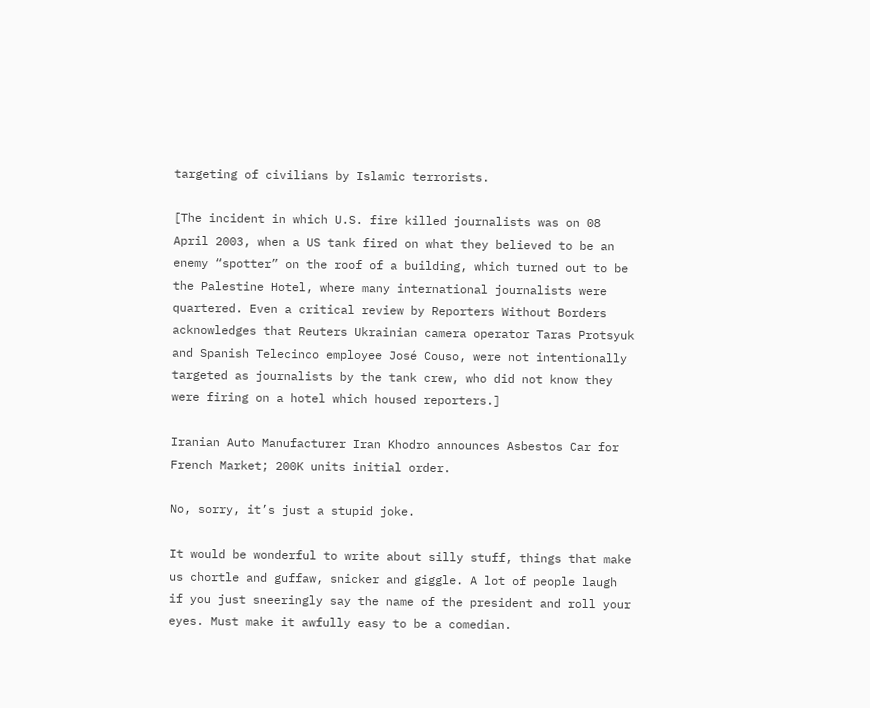targeting of civilians by Islamic terrorists.

[The incident in which U.S. fire killed journalists was on 08 April 2003, when a US tank fired on what they believed to be an enemy “spotter” on the roof of a building, which turned out to be the Palestine Hotel, where many international journalists were quartered. Even a critical review by Reporters Without Borders acknowledges that Reuters Ukrainian camera operator Taras Protsyuk and Spanish Telecinco employee José Couso, were not intentionally targeted as journalists by the tank crew, who did not know they were firing on a hotel which housed reporters.]

Iranian Auto Manufacturer Iran Khodro announces Asbestos Car for French Market; 200K units initial order.

No, sorry, it’s just a stupid joke.

It would be wonderful to write about silly stuff, things that make us chortle and guffaw, snicker and giggle. A lot of people laugh if you just sneeringly say the name of the president and roll your eyes. Must make it awfully easy to be a comedian.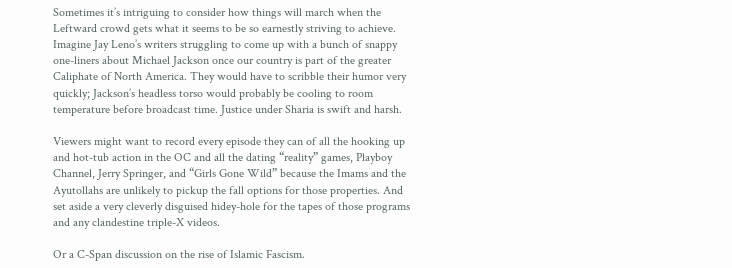Sometimes it’s intriguing to consider how things will march when the Leftward crowd gets what it seems to be so earnestly striving to achieve. Imagine Jay Leno’s writers struggling to come up with a bunch of snappy one-liners about Michael Jackson once our country is part of the greater Caliphate of North America. They would have to scribble their humor very quickly; Jackson’s headless torso would probably be cooling to room temperature before broadcast time. Justice under Sharia is swift and harsh.

Viewers might want to record every episode they can of all the hooking up and hot-tub action in the OC and all the dating “reality” games, Playboy Channel, Jerry Springer, and “Girls Gone Wild” because the Imams and the Ayutollahs are unlikely to pickup the fall options for those properties. And set aside a very cleverly disguised hidey-hole for the tapes of those programs and any clandestine triple-X videos.

Or a C-Span discussion on the rise of Islamic Fascism.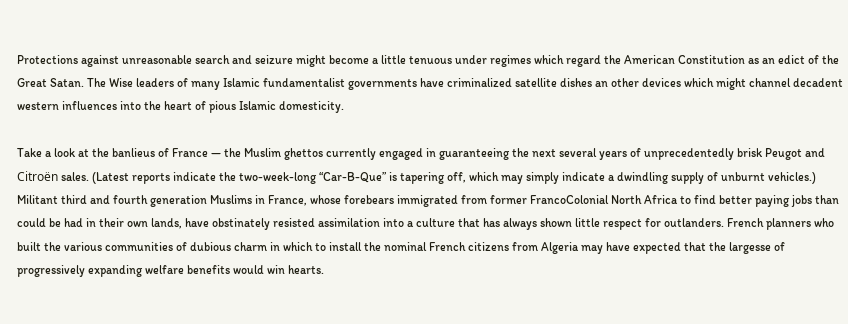Protections against unreasonable search and seizure might become a little tenuous under regimes which regard the American Constitution as an edict of the Great Satan. The Wise leaders of many Islamic fundamentalist governments have criminalized satellite dishes an other devices which might channel decadent western influences into the heart of pious Islamic domesticity.

Take a look at the banlieus of France — the Muslim ghettos currently engaged in guaranteeing the next several years of unprecedentedly brisk Peugot and Citroën sales. (Latest reports indicate the two-week-long “Car-B-Que” is tapering off, which may simply indicate a dwindling supply of unburnt vehicles.) Militant third and fourth generation Muslims in France, whose forebears immigrated from former FrancoColonial North Africa to find better paying jobs than could be had in their own lands, have obstinately resisted assimilation into a culture that has always shown little respect for outlanders. French planners who built the various communities of dubious charm in which to install the nominal French citizens from Algeria may have expected that the largesse of progressively expanding welfare benefits would win hearts.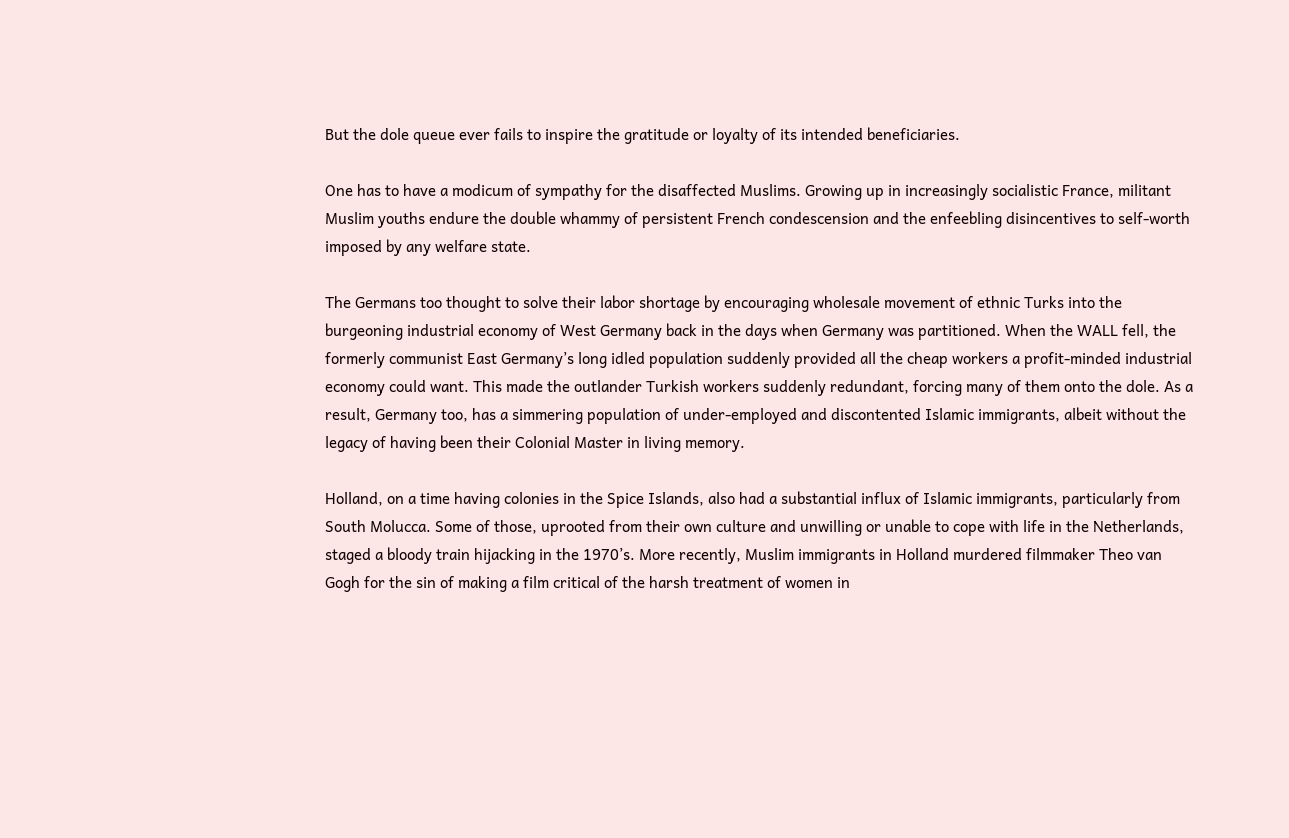But the dole queue ever fails to inspire the gratitude or loyalty of its intended beneficiaries.

One has to have a modicum of sympathy for the disaffected Muslims. Growing up in increasingly socialistic France, militant Muslim youths endure the double whammy of persistent French condescension and the enfeebling disincentives to self-worth imposed by any welfare state.

The Germans too thought to solve their labor shortage by encouraging wholesale movement of ethnic Turks into the burgeoning industrial economy of West Germany back in the days when Germany was partitioned. When the WALL fell, the formerly communist East Germany’s long idled population suddenly provided all the cheap workers a profit-minded industrial economy could want. This made the outlander Turkish workers suddenly redundant, forcing many of them onto the dole. As a result, Germany too, has a simmering population of under-employed and discontented Islamic immigrants, albeit without the legacy of having been their Colonial Master in living memory.

Holland, on a time having colonies in the Spice Islands, also had a substantial influx of Islamic immigrants, particularly from South Molucca. Some of those, uprooted from their own culture and unwilling or unable to cope with life in the Netherlands, staged a bloody train hijacking in the 1970’s. More recently, Muslim immigrants in Holland murdered filmmaker Theo van Gogh for the sin of making a film critical of the harsh treatment of women in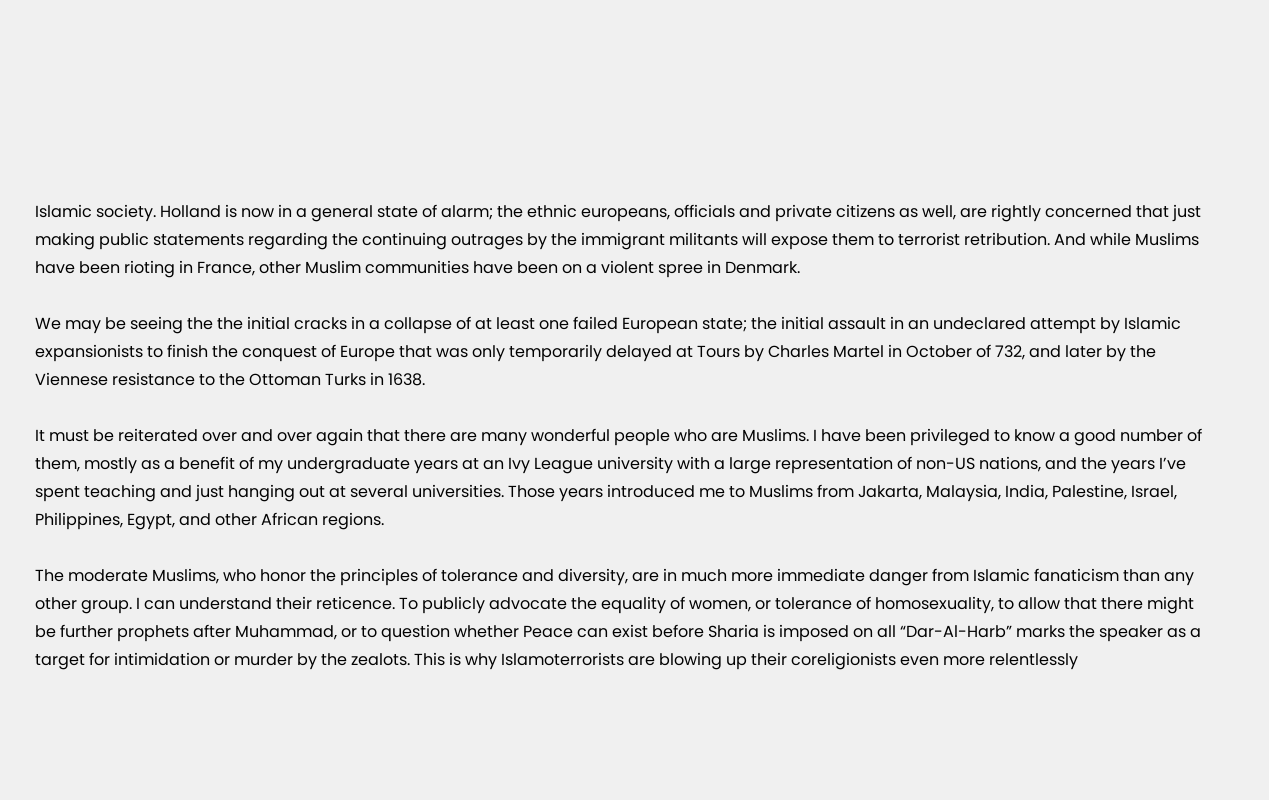Islamic society. Holland is now in a general state of alarm; the ethnic europeans, officials and private citizens as well, are rightly concerned that just making public statements regarding the continuing outrages by the immigrant militants will expose them to terrorist retribution. And while Muslims have been rioting in France, other Muslim communities have been on a violent spree in Denmark.

We may be seeing the the initial cracks in a collapse of at least one failed European state; the initial assault in an undeclared attempt by Islamic expansionists to finish the conquest of Europe that was only temporarily delayed at Tours by Charles Martel in October of 732, and later by the Viennese resistance to the Ottoman Turks in 1638.

It must be reiterated over and over again that there are many wonderful people who are Muslims. I have been privileged to know a good number of them, mostly as a benefit of my undergraduate years at an Ivy League university with a large representation of non-US nations, and the years I’ve spent teaching and just hanging out at several universities. Those years introduced me to Muslims from Jakarta, Malaysia, India, Palestine, Israel, Philippines, Egypt, and other African regions.

The moderate Muslims, who honor the principles of tolerance and diversity, are in much more immediate danger from Islamic fanaticism than any other group. I can understand their reticence. To publicly advocate the equality of women, or tolerance of homosexuality, to allow that there might be further prophets after Muhammad, or to question whether Peace can exist before Sharia is imposed on all “Dar-Al-Harb” marks the speaker as a target for intimidation or murder by the zealots. This is why Islamoterrorists are blowing up their coreligionists even more relentlessly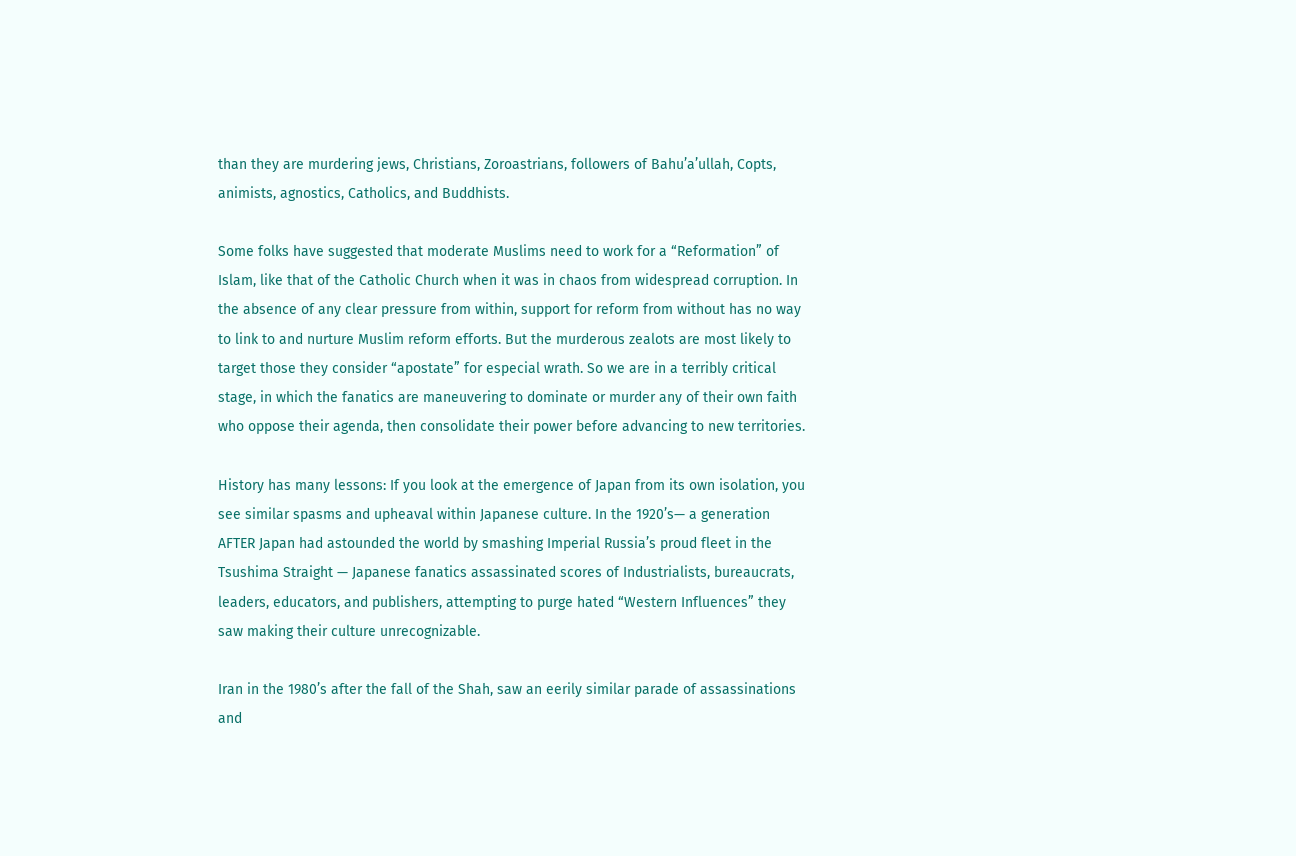than they are murdering jews, Christians, Zoroastrians, followers of Bahu’a’ullah, Copts, animists, agnostics, Catholics, and Buddhists.

Some folks have suggested that moderate Muslims need to work for a “Reformation” of Islam, like that of the Catholic Church when it was in chaos from widespread corruption. In the absence of any clear pressure from within, support for reform from without has no way to link to and nurture Muslim reform efforts. But the murderous zealots are most likely to target those they consider “apostate” for especial wrath. So we are in a terribly critical stage, in which the fanatics are maneuvering to dominate or murder any of their own faith who oppose their agenda, then consolidate their power before advancing to new territories.

History has many lessons: If you look at the emergence of Japan from its own isolation, you see similar spasms and upheaval within Japanese culture. In the 1920’s— a generation AFTER Japan had astounded the world by smashing Imperial Russia’s proud fleet in the Tsushima Straight — Japanese fanatics assassinated scores of Industrialists, bureaucrats, leaders, educators, and publishers, attempting to purge hated “Western Influences” they saw making their culture unrecognizable.

Iran in the 1980’s after the fall of the Shah, saw an eerily similar parade of assassinations and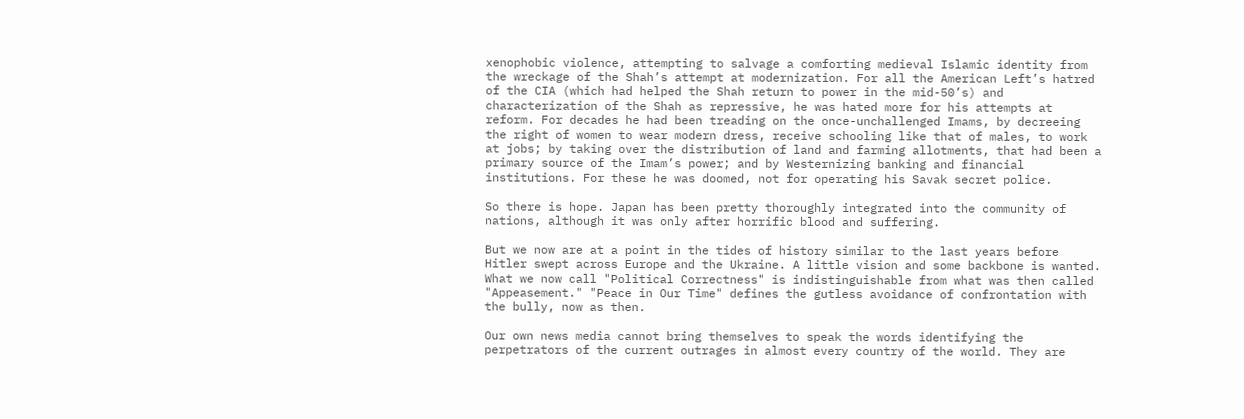xenophobic violence, attempting to salvage a comforting medieval Islamic identity from the wreckage of the Shah’s attempt at modernization. For all the American Left’s hatred of the CIA (which had helped the Shah return to power in the mid-50’s) and characterization of the Shah as repressive, he was hated more for his attempts at reform. For decades he had been treading on the once-unchallenged Imams, by decreeing the right of women to wear modern dress, receive schooling like that of males, to work at jobs; by taking over the distribution of land and farming allotments, that had been a primary source of the Imam’s power; and by Westernizing banking and financial institutions. For these he was doomed, not for operating his Savak secret police.

So there is hope. Japan has been pretty thoroughly integrated into the community of nations, although it was only after horrific blood and suffering.

But we now are at a point in the tides of history similar to the last years before Hitler swept across Europe and the Ukraine. A little vision and some backbone is wanted. What we now call "Political Correctness" is indistinguishable from what was then called "Appeasement." "Peace in Our Time" defines the gutless avoidance of confrontation with the bully, now as then.

Our own news media cannot bring themselves to speak the words identifying the perpetrators of the current outrages in almost every country of the world. They are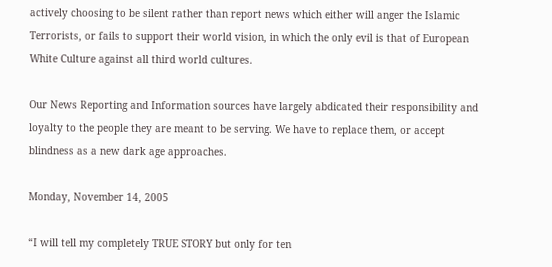actively choosing to be silent rather than report news which either will anger the Islamic Terrorists, or fails to support their world vision, in which the only evil is that of European White Culture against all third world cultures.

Our News Reporting and Information sources have largely abdicated their responsibility and loyalty to the people they are meant to be serving. We have to replace them, or accept blindness as a new dark age approaches.

Monday, November 14, 2005

“I will tell my completely TRUE STORY but only for ten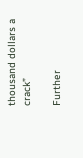thousand dollars a crack”

Further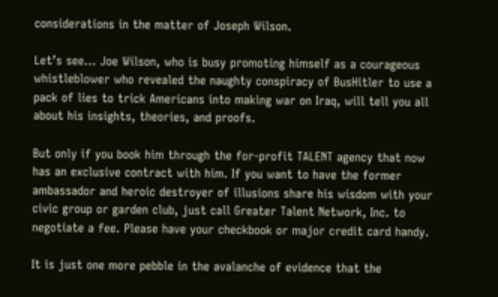considerations in the matter of Joseph Wilson.

Let’s see... Joe Wilson, who is busy promoting himself as a courageous whistleblower who revealed the naughty conspiracy of BusHitler to use a pack of lies to trick Americans into making war on Iraq, will tell you all about his insights, theories, and proofs.

But only if you book him through the for-profit TALENT agency that now has an exclusive contract with him. If you want to have the former ambassador and heroic destroyer of illusions share his wisdom with your civic group or garden club, just call Greater Talent Network, Inc. to negotiate a fee. Please have your checkbook or major credit card handy.

It is just one more pebble in the avalanche of evidence that the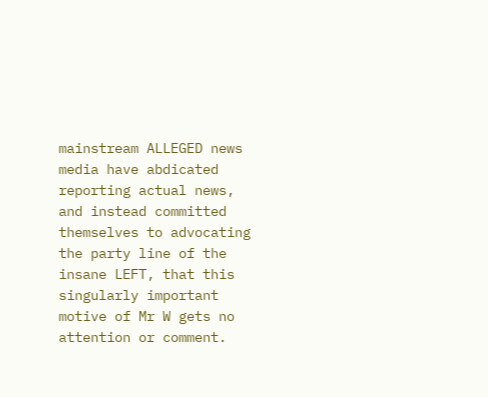mainstream ALLEGED news media have abdicated reporting actual news, and instead committed themselves to advocating the party line of the insane LEFT, that this singularly important motive of Mr W gets no attention or comment.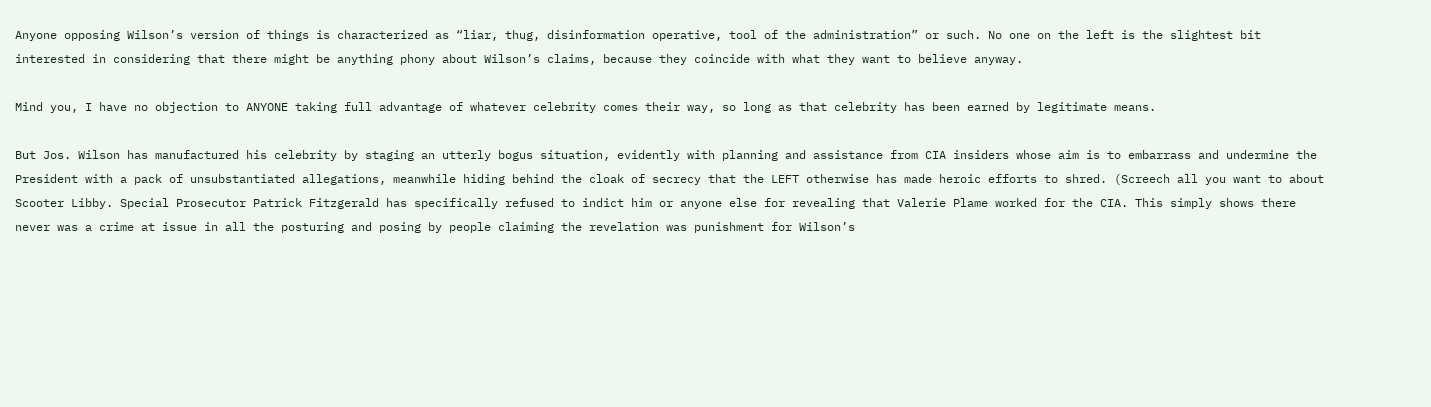Anyone opposing Wilson’s version of things is characterized as “liar, thug, disinformation operative, tool of the administration” or such. No one on the left is the slightest bit interested in considering that there might be anything phony about Wilson’s claims, because they coincide with what they want to believe anyway.

Mind you, I have no objection to ANYONE taking full advantage of whatever celebrity comes their way, so long as that celebrity has been earned by legitimate means.

But Jos. Wilson has manufactured his celebrity by staging an utterly bogus situation, evidently with planning and assistance from CIA insiders whose aim is to embarrass and undermine the President with a pack of unsubstantiated allegations, meanwhile hiding behind the cloak of secrecy that the LEFT otherwise has made heroic efforts to shred. (Screech all you want to about Scooter Libby. Special Prosecutor Patrick Fitzgerald has specifically refused to indict him or anyone else for revealing that Valerie Plame worked for the CIA. This simply shows there never was a crime at issue in all the posturing and posing by people claiming the revelation was punishment for Wilson’s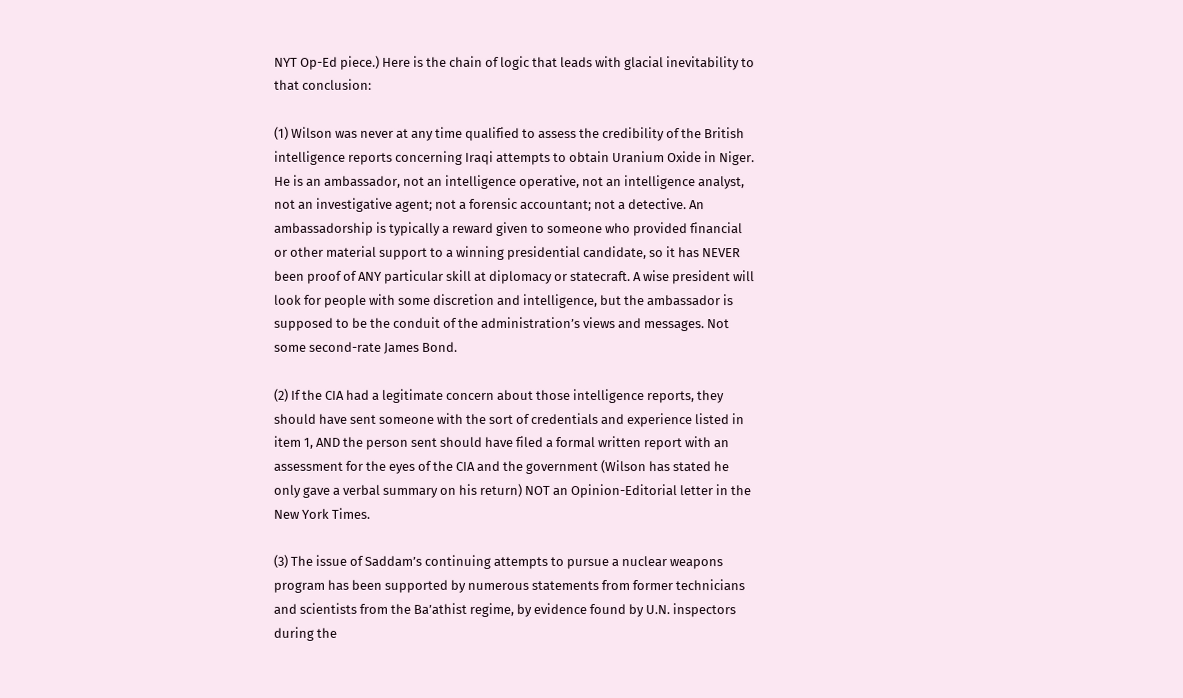NYT Op-Ed piece.) Here is the chain of logic that leads with glacial inevitability to that conclusion:

(1) Wilson was never at any time qualified to assess the credibility of the British intelligence reports concerning Iraqi attempts to obtain Uranium Oxide in Niger. He is an ambassador, not an intelligence operative, not an intelligence analyst, not an investigative agent; not a forensic accountant; not a detective. An ambassadorship is typically a reward given to someone who provided financial or other material support to a winning presidential candidate, so it has NEVER been proof of ANY particular skill at diplomacy or statecraft. A wise president will look for people with some discretion and intelligence, but the ambassador is supposed to be the conduit of the administration’s views and messages. Not some second-rate James Bond.

(2) If the CIA had a legitimate concern about those intelligence reports, they should have sent someone with the sort of credentials and experience listed in item 1, AND the person sent should have filed a formal written report with an assessment for the eyes of the CIA and the government (Wilson has stated he only gave a verbal summary on his return) NOT an Opinion-Editorial letter in the New York Times.

(3) The issue of Saddam’s continuing attempts to pursue a nuclear weapons program has been supported by numerous statements from former technicians and scientists from the Ba’athist regime, by evidence found by U.N. inspectors during the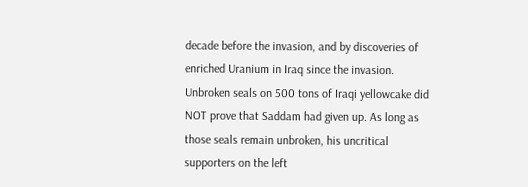decade before the invasion, and by discoveries of enriched Uranium in Iraq since the invasion. Unbroken seals on 500 tons of Iraqi yellowcake did NOT prove that Saddam had given up. As long as those seals remain unbroken, his uncritical supporters on the left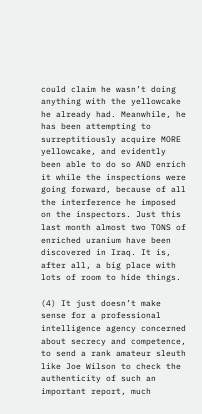could claim he wasn’t doing anything with the yellowcake he already had. Meanwhile, he has been attempting to surreptitiously acquire MORE yellowcake, and evidently been able to do so AND enrich it while the inspections were going forward, because of all the interference he imposed on the inspectors. Just this last month almost two TONS of enriched uranium have been discovered in Iraq. It is, after all, a big place with lots of room to hide things.

(4) It just doesn’t make sense for a professional intelligence agency concerned about secrecy and competence, to send a rank amateur sleuth like Joe Wilson to check the authenticity of such an important report, much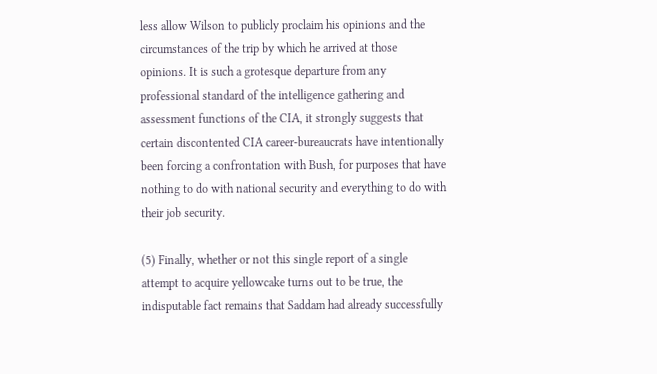less allow Wilson to publicly proclaim his opinions and the circumstances of the trip by which he arrived at those opinions. It is such a grotesque departure from any professional standard of the intelligence gathering and assessment functions of the CIA, it strongly suggests that certain discontented CIA career-bureaucrats have intentionally been forcing a confrontation with Bush, for purposes that have nothing to do with national security and everything to do with their job security.

(5) Finally, whether or not this single report of a single attempt to acquire yellowcake turns out to be true, the indisputable fact remains that Saddam had already successfully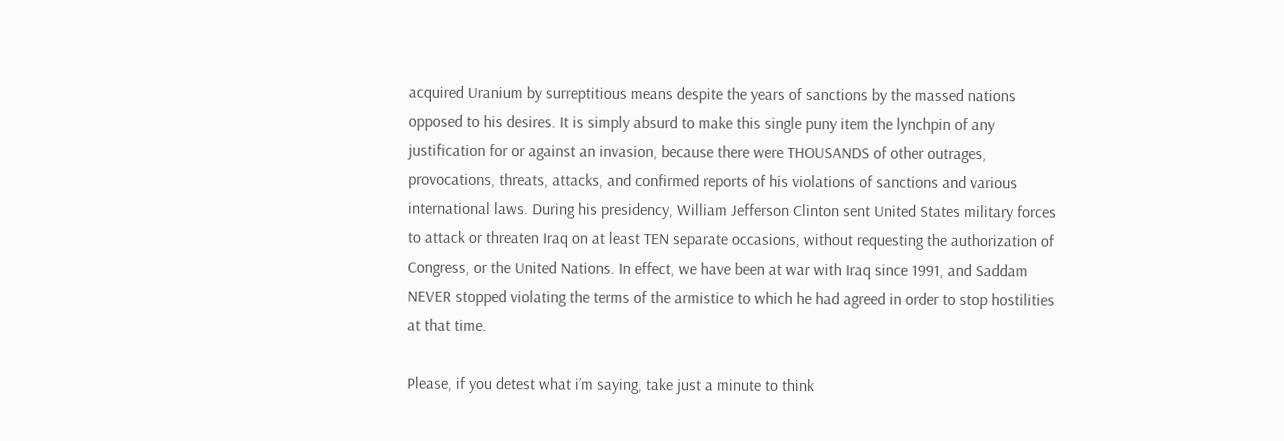acquired Uranium by surreptitious means despite the years of sanctions by the massed nations opposed to his desires. It is simply absurd to make this single puny item the lynchpin of any justification for or against an invasion, because there were THOUSANDS of other outrages, provocations, threats, attacks, and confirmed reports of his violations of sanctions and various international laws. During his presidency, William Jefferson Clinton sent United States military forces to attack or threaten Iraq on at least TEN separate occasions, without requesting the authorization of Congress, or the United Nations. In effect, we have been at war with Iraq since 1991, and Saddam NEVER stopped violating the terms of the armistice to which he had agreed in order to stop hostilities at that time.

Please, if you detest what i’m saying, take just a minute to think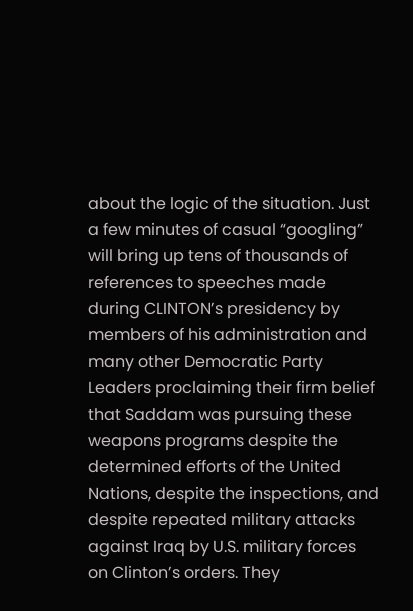about the logic of the situation. Just a few minutes of casual “googling” will bring up tens of thousands of references to speeches made during CLINTON’s presidency by members of his administration and many other Democratic Party Leaders proclaiming their firm belief that Saddam was pursuing these weapons programs despite the determined efforts of the United Nations, despite the inspections, and despite repeated military attacks against Iraq by U.S. military forces on Clinton’s orders. They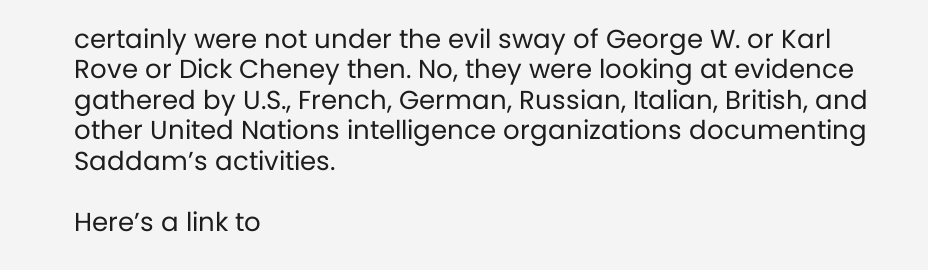certainly were not under the evil sway of George W. or Karl Rove or Dick Cheney then. No, they were looking at evidence gathered by U.S., French, German, Russian, Italian, British, and other United Nations intelligence organizations documenting Saddam’s activities.

Here’s a link to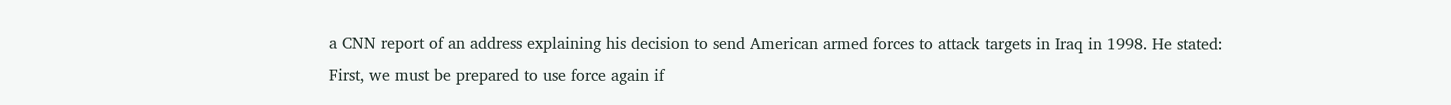a CNN report of an address explaining his decision to send American armed forces to attack targets in Iraq in 1998. He stated:
First, we must be prepared to use force again if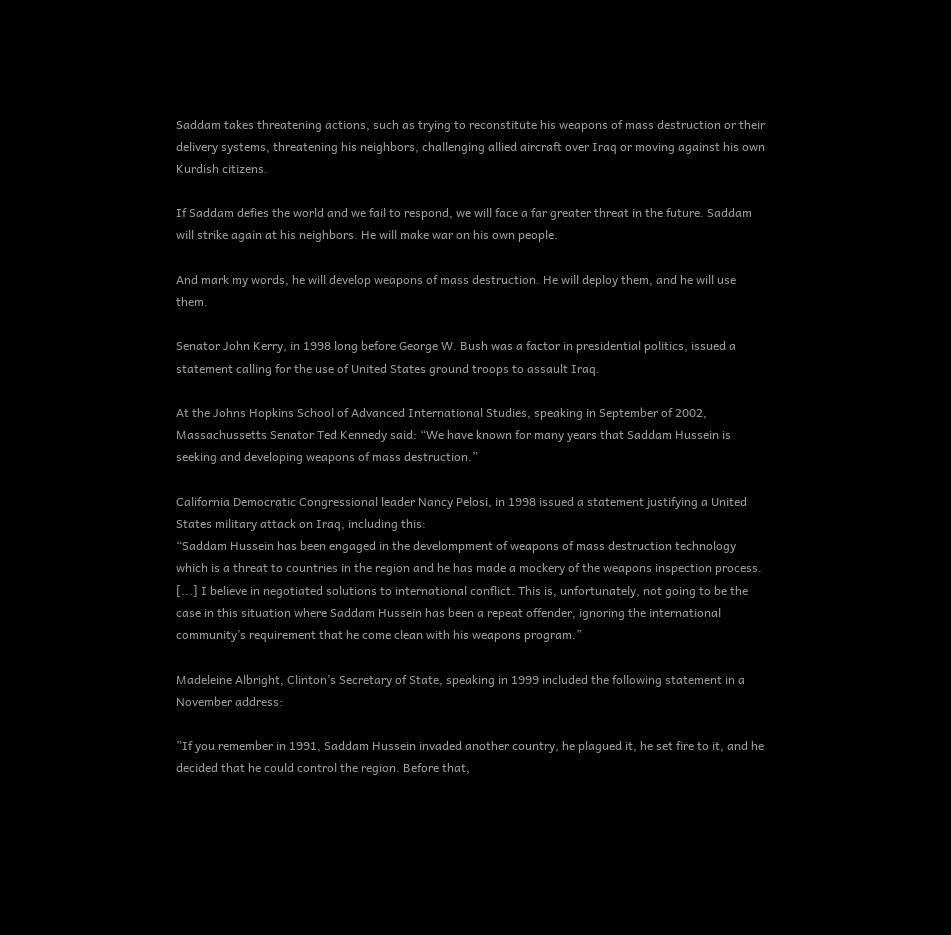Saddam takes threatening actions, such as trying to reconstitute his weapons of mass destruction or their delivery systems, threatening his neighbors, challenging allied aircraft over Iraq or moving against his own Kurdish citizens.

If Saddam defies the world and we fail to respond, we will face a far greater threat in the future. Saddam will strike again at his neighbors. He will make war on his own people.

And mark my words, he will develop weapons of mass destruction. He will deploy them, and he will use them.

Senator John Kerry, in 1998 long before George W. Bush was a factor in presidential politics, issued a statement calling for the use of United States ground troops to assault Iraq.

At the Johns Hopkins School of Advanced International Studies, speaking in September of 2002, Massachussetts Senator Ted Kennedy said: “We have known for many years that Saddam Hussein is seeking and developing weapons of mass destruction.”

California Democratic Congressional leader Nancy Pelosi, in 1998 issued a statement justifying a United States military attack on Iraq, including this:
“Saddam Hussein has been engaged in the develompment of weapons of mass destruction technology which is a threat to countries in the region and he has made a mockery of the weapons inspection process. [...] I believe in negotiated solutions to international conflict. This is, unfortunately, not going to be the case in this situation where Saddam Hussein has been a repeat offender, ignoring the international community’s requirement that he come clean with his weapons program.”

Madeleine Albright, Clinton’s Secretary of State, speaking in 1999 included the following statement in a November address:

”If you remember in 1991, Saddam Hussein invaded another country, he plagued it, he set fire to it, and he decided that he could control the region. Before that,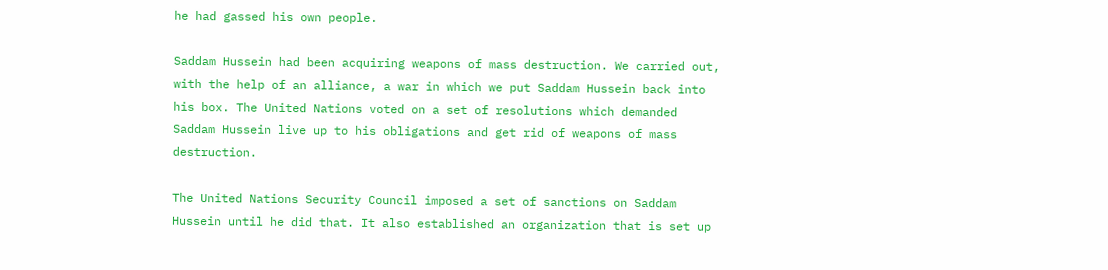he had gassed his own people.

Saddam Hussein had been acquiring weapons of mass destruction. We carried out, with the help of an alliance, a war in which we put Saddam Hussein back into his box. The United Nations voted on a set of resolutions which demanded Saddam Hussein live up to his obligations and get rid of weapons of mass destruction.

The United Nations Security Council imposed a set of sanctions on Saddam Hussein until he did that. It also established an organization that is set up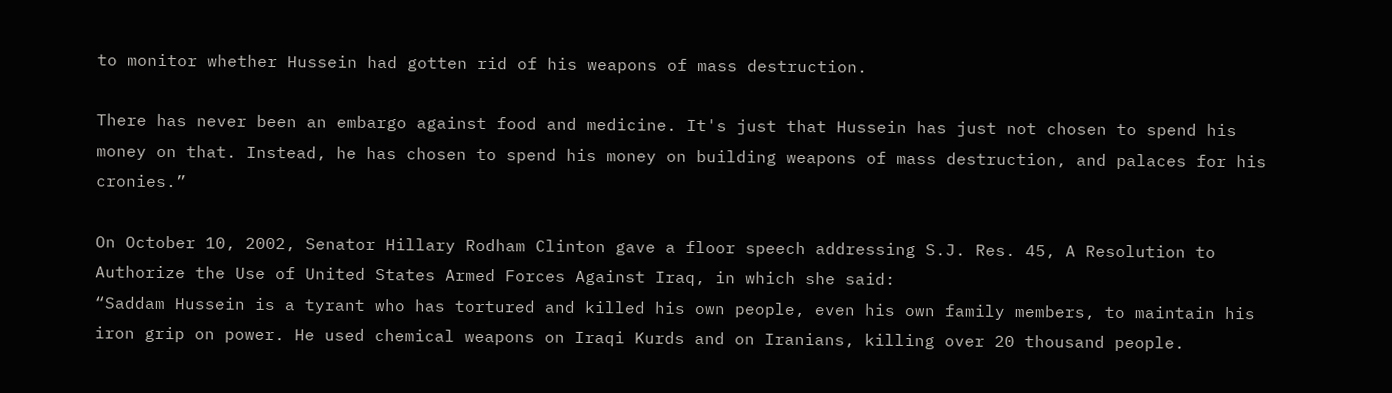to monitor whether Hussein had gotten rid of his weapons of mass destruction.

There has never been an embargo against food and medicine. It's just that Hussein has just not chosen to spend his money on that. Instead, he has chosen to spend his money on building weapons of mass destruction, and palaces for his cronies.”

On October 10, 2002, Senator Hillary Rodham Clinton gave a floor speech addressing S.J. Res. 45, A Resolution to Authorize the Use of United States Armed Forces Against Iraq, in which she said:
“Saddam Hussein is a tyrant who has tortured and killed his own people, even his own family members, to maintain his iron grip on power. He used chemical weapons on Iraqi Kurds and on Iranians, killing over 20 thousand people.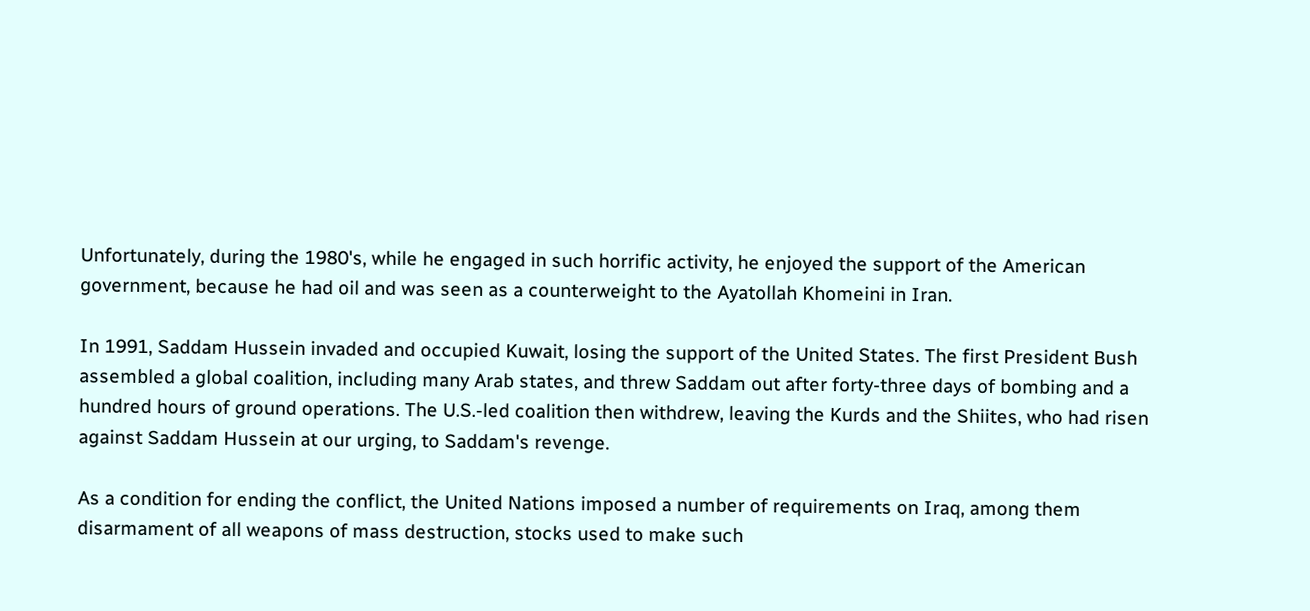Unfortunately, during the 1980's, while he engaged in such horrific activity, he enjoyed the support of the American government, because he had oil and was seen as a counterweight to the Ayatollah Khomeini in Iran.

In 1991, Saddam Hussein invaded and occupied Kuwait, losing the support of the United States. The first President Bush assembled a global coalition, including many Arab states, and threw Saddam out after forty-three days of bombing and a hundred hours of ground operations. The U.S.-led coalition then withdrew, leaving the Kurds and the Shiites, who had risen against Saddam Hussein at our urging, to Saddam's revenge.

As a condition for ending the conflict, the United Nations imposed a number of requirements on Iraq, among them disarmament of all weapons of mass destruction, stocks used to make such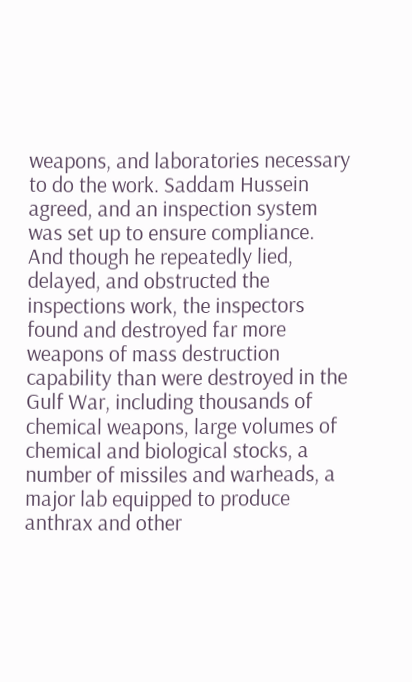weapons, and laboratories necessary to do the work. Saddam Hussein agreed, and an inspection system was set up to ensure compliance. And though he repeatedly lied, delayed, and obstructed the inspections work, the inspectors found and destroyed far more weapons of mass destruction capability than were destroyed in the Gulf War, including thousands of chemical weapons, large volumes of chemical and biological stocks, a number of missiles and warheads, a major lab equipped to produce anthrax and other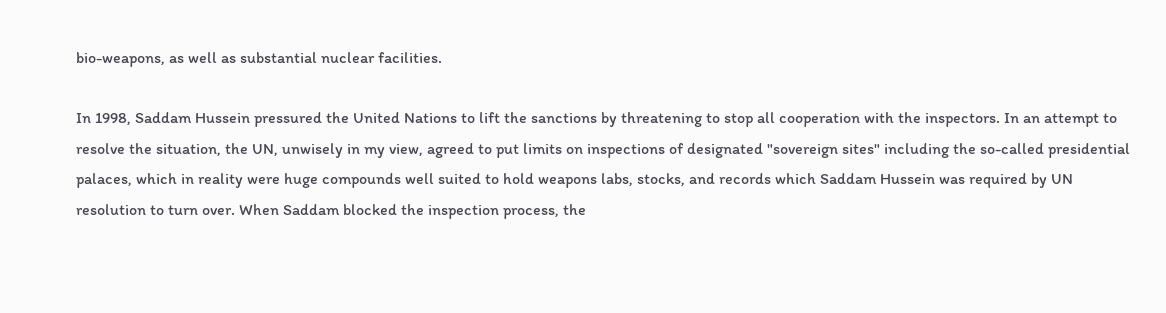bio-weapons, as well as substantial nuclear facilities.

In 1998, Saddam Hussein pressured the United Nations to lift the sanctions by threatening to stop all cooperation with the inspectors. In an attempt to resolve the situation, the UN, unwisely in my view, agreed to put limits on inspections of designated "sovereign sites" including the so-called presidential palaces, which in reality were huge compounds well suited to hold weapons labs, stocks, and records which Saddam Hussein was required by UN resolution to turn over. When Saddam blocked the inspection process, the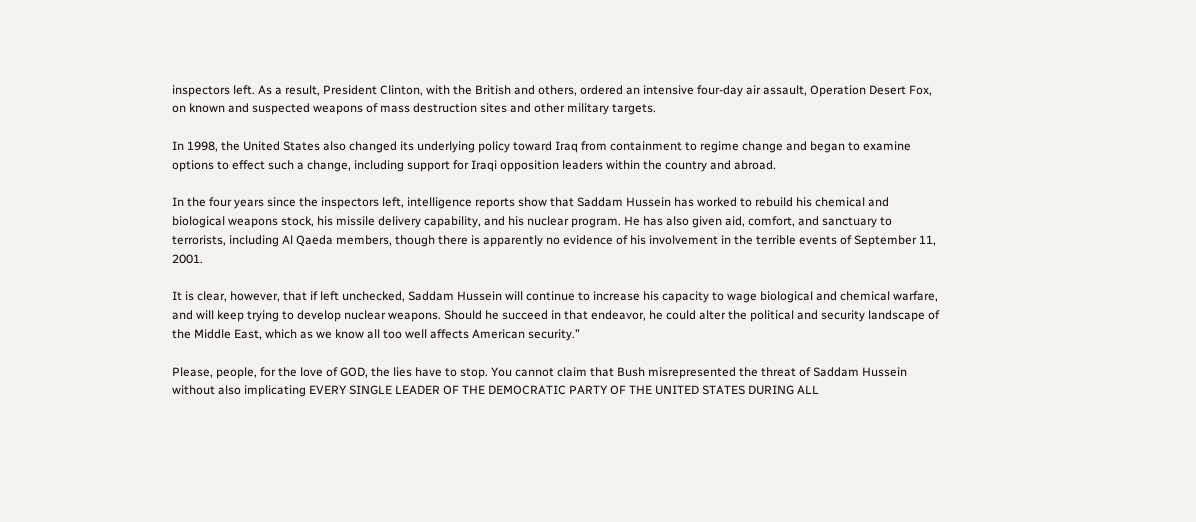inspectors left. As a result, President Clinton, with the British and others, ordered an intensive four-day air assault, Operation Desert Fox, on known and suspected weapons of mass destruction sites and other military targets.

In 1998, the United States also changed its underlying policy toward Iraq from containment to regime change and began to examine options to effect such a change, including support for Iraqi opposition leaders within the country and abroad.

In the four years since the inspectors left, intelligence reports show that Saddam Hussein has worked to rebuild his chemical and biological weapons stock, his missile delivery capability, and his nuclear program. He has also given aid, comfort, and sanctuary to terrorists, including Al Qaeda members, though there is apparently no evidence of his involvement in the terrible events of September 11, 2001.

It is clear, however, that if left unchecked, Saddam Hussein will continue to increase his capacity to wage biological and chemical warfare, and will keep trying to develop nuclear weapons. Should he succeed in that endeavor, he could alter the political and security landscape of the Middle East, which as we know all too well affects American security.”

Please, people, for the love of GOD, the lies have to stop. You cannot claim that Bush misrepresented the threat of Saddam Hussein without also implicating EVERY SINGLE LEADER OF THE DEMOCRATIC PARTY OF THE UNITED STATES DURING ALL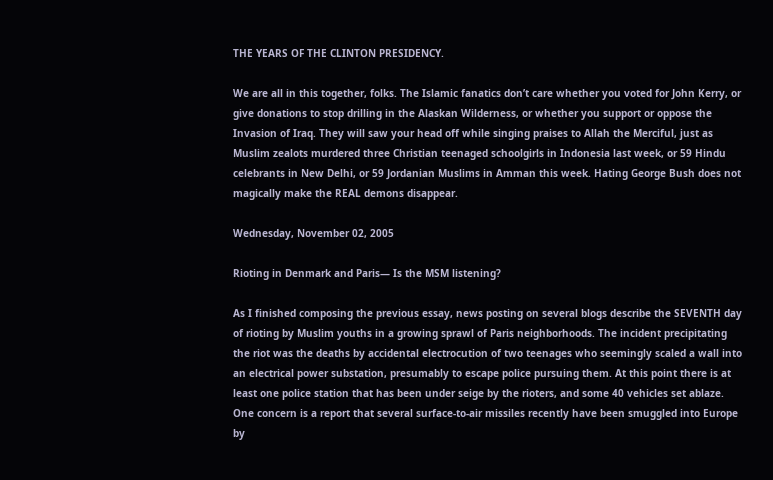THE YEARS OF THE CLINTON PRESIDENCY.

We are all in this together, folks. The Islamic fanatics don’t care whether you voted for John Kerry, or give donations to stop drilling in the Alaskan Wilderness, or whether you support or oppose the Invasion of Iraq. They will saw your head off while singing praises to Allah the Merciful, just as Muslim zealots murdered three Christian teenaged schoolgirls in Indonesia last week, or 59 Hindu celebrants in New Delhi, or 59 Jordanian Muslims in Amman this week. Hating George Bush does not magically make the REAL demons disappear.

Wednesday, November 02, 2005

Rioting in Denmark and Paris— Is the MSM listening?

As I finished composing the previous essay, news posting on several blogs describe the SEVENTH day of rioting by Muslim youths in a growing sprawl of Paris neighborhoods. The incident precipitating the riot was the deaths by accidental electrocution of two teenages who seemingly scaled a wall into an electrical power substation, presumably to escape police pursuing them. At this point there is at least one police station that has been under seige by the rioters, and some 40 vehicles set ablaze. One concern is a report that several surface-to-air missiles recently have been smuggled into Europe by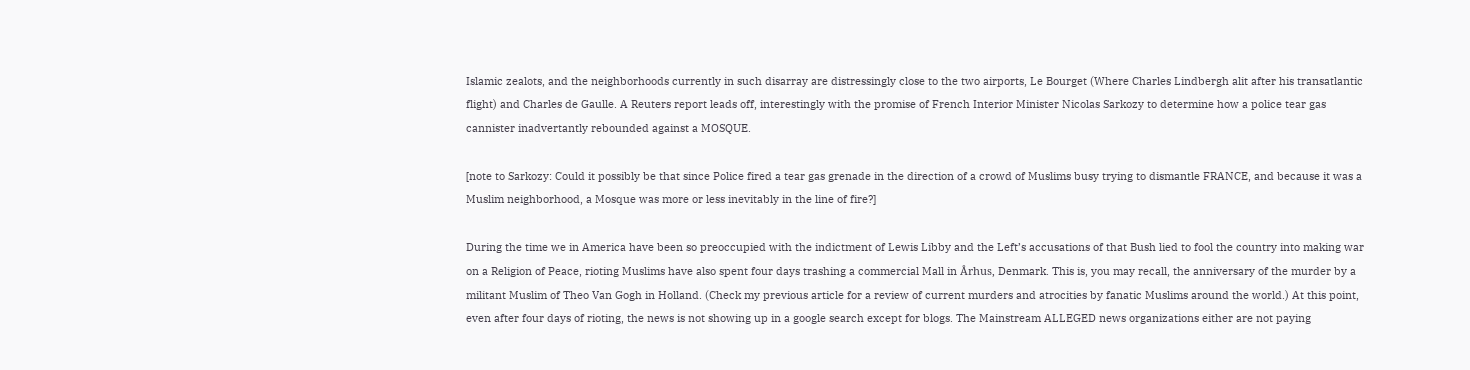Islamic zealots, and the neighborhoods currently in such disarray are distressingly close to the two airports, Le Bourget (Where Charles Lindbergh alit after his transatlantic flight) and Charles de Gaulle. A Reuters report leads off, interestingly with the promise of French Interior Minister Nicolas Sarkozy to determine how a police tear gas cannister inadvertantly rebounded against a MOSQUE.

[note to Sarkozy: Could it possibly be that since Police fired a tear gas grenade in the direction of a crowd of Muslims busy trying to dismantle FRANCE, and because it was a Muslim neighborhood, a Mosque was more or less inevitably in the line of fire?]

During the time we in America have been so preoccupied with the indictment of Lewis Libby and the Left’s accusations of that Bush lied to fool the country into making war on a Religion of Peace, rioting Muslims have also spent four days trashing a commercial Mall in Århus, Denmark. This is, you may recall, the anniversary of the murder by a militant Muslim of Theo Van Gogh in Holland. (Check my previous article for a review of current murders and atrocities by fanatic Muslims around the world.) At this point, even after four days of rioting, the news is not showing up in a google search except for blogs. The Mainstream ALLEGED news organizations either are not paying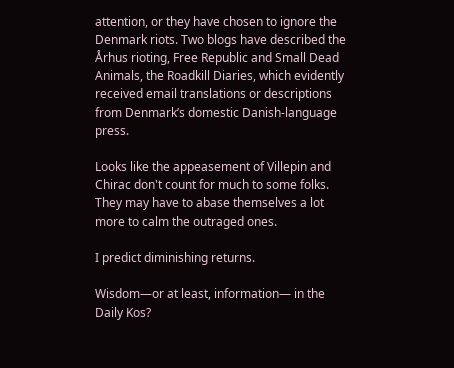attention, or they have chosen to ignore the Denmark riots. Two blogs have described the Århus rioting, Free Republic and Small Dead Animals, the Roadkill Diaries, which evidently received email translations or descriptions from Denmark’s domestic Danish-language press.

Looks like the appeasement of Villepin and Chirac don't count for much to some folks. They may have to abase themselves a lot more to calm the outraged ones.

I predict diminishing returns.

Wisdom—or at least, information— in the Daily Kos?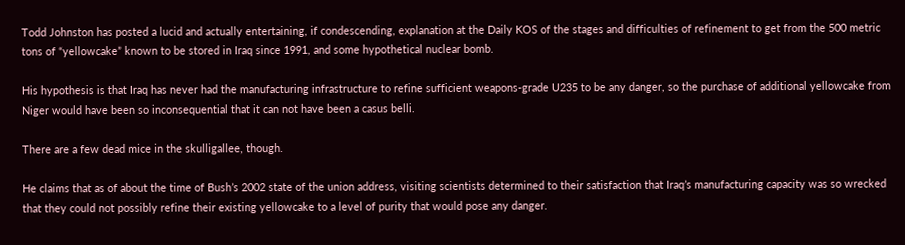Todd Johnston has posted a lucid and actually entertaining, if condescending, explanation at the Daily KOS of the stages and difficulties of refinement to get from the 500 metric tons of “yellowcake” known to be stored in Iraq since 1991, and some hypothetical nuclear bomb.

His hypothesis is that Iraq has never had the manufacturing infrastructure to refine sufficient weapons-grade U235 to be any danger, so the purchase of additional yellowcake from Niger would have been so inconsequential that it can not have been a casus belli.

There are a few dead mice in the skulligallee, though.

He claims that as of about the time of Bush’s 2002 state of the union address, visiting scientists determined to their satisfaction that Iraq’s manufacturing capacity was so wrecked that they could not possibly refine their existing yellowcake to a level of purity that would pose any danger.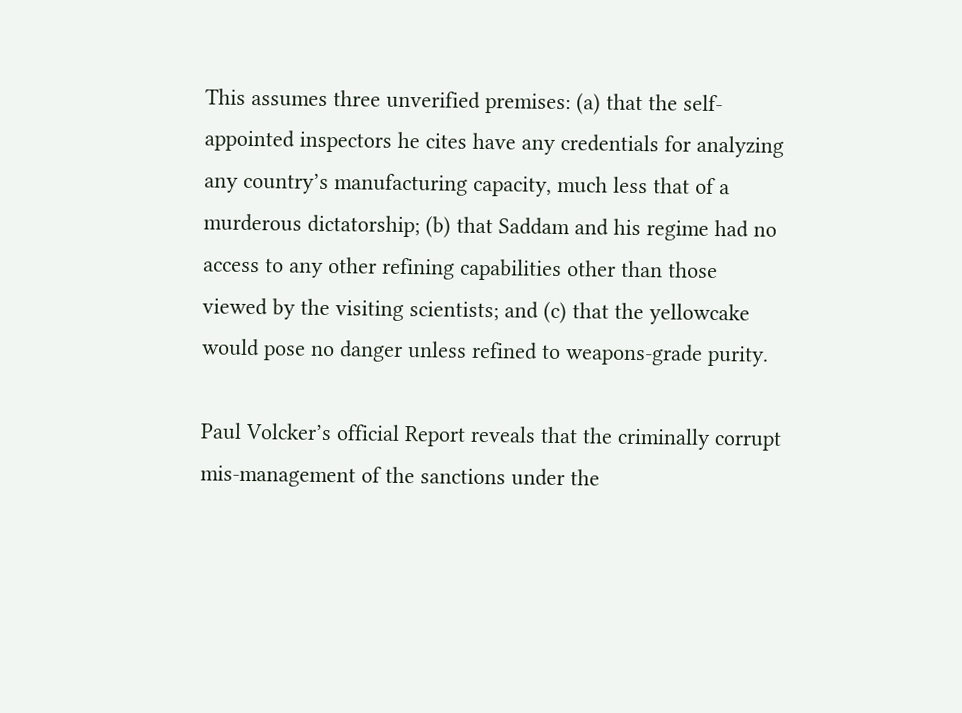This assumes three unverified premises: (a) that the self-appointed inspectors he cites have any credentials for analyzing any country’s manufacturing capacity, much less that of a murderous dictatorship; (b) that Saddam and his regime had no access to any other refining capabilities other than those viewed by the visiting scientists; and (c) that the yellowcake would pose no danger unless refined to weapons-grade purity.

Paul Volcker’s official Report reveals that the criminally corrupt mis-management of the sanctions under the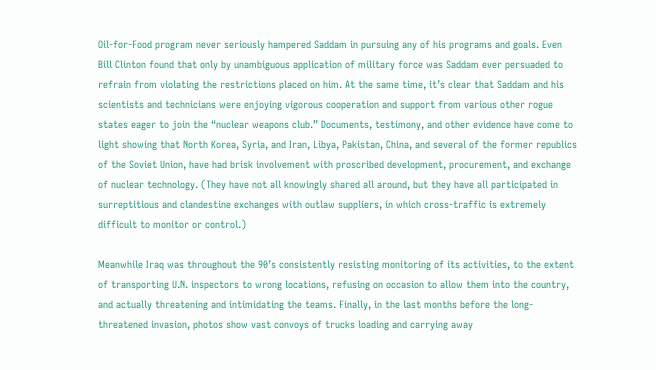Oil-for-Food program never seriously hampered Saddam in pursuing any of his programs and goals. Even Bill Clinton found that only by unambiguous application of military force was Saddam ever persuaded to refrain from violating the restrictions placed on him. At the same time, it’s clear that Saddam and his scientists and technicians were enjoying vigorous cooperation and support from various other rogue states eager to join the “nuclear weapons club.” Documents, testimony, and other evidence have come to light showing that North Korea, Syria, and Iran, Libya, Pakistan, China, and several of the former republics of the Soviet Union, have had brisk involvement with proscribed development, procurement, and exchange of nuclear technology. (They have not all knowingly shared all around, but they have all participated in surreptitious and clandestine exchanges with outlaw suppliers, in which cross-traffic is extremely difficult to monitor or control.)

Meanwhile Iraq was throughout the 90’s consistently resisting monitoring of its activities, to the extent of transporting U.N. inspectors to wrong locations, refusing on occasion to allow them into the country, and actually threatening and intimidating the teams. Finally, in the last months before the long-threatened invasion, photos show vast convoys of trucks loading and carrying away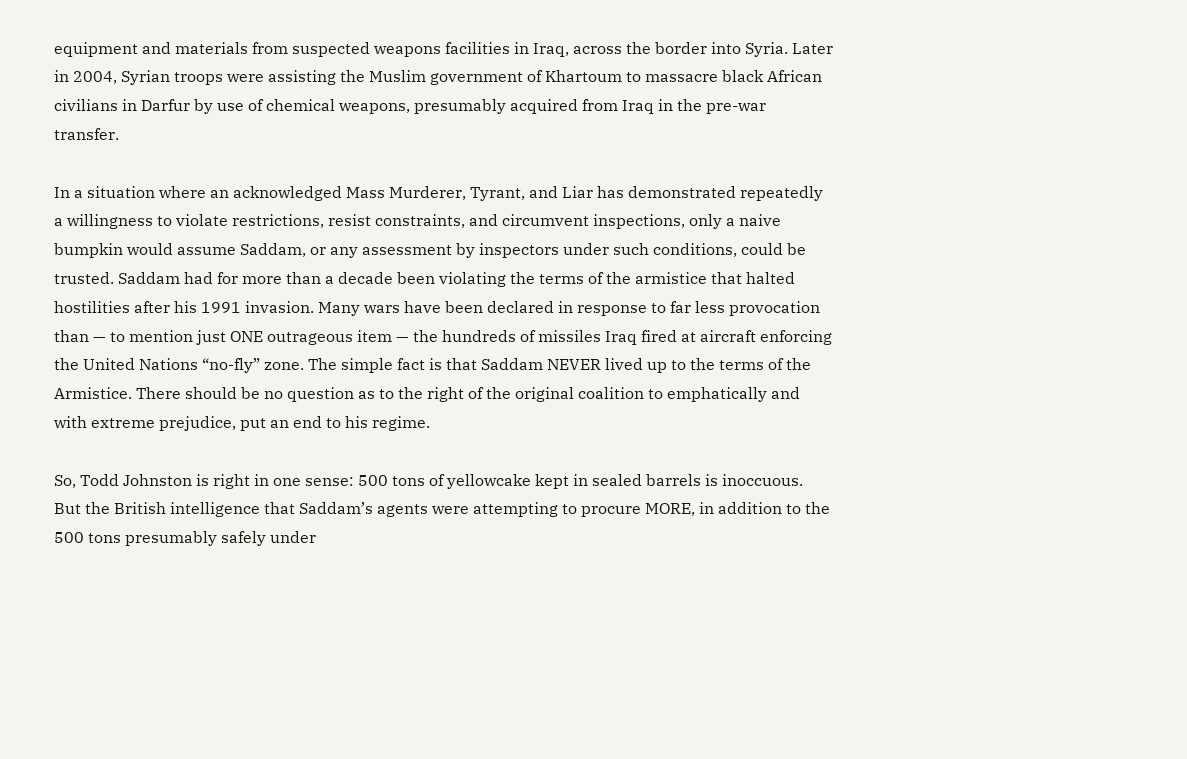equipment and materials from suspected weapons facilities in Iraq, across the border into Syria. Later in 2004, Syrian troops were assisting the Muslim government of Khartoum to massacre black African civilians in Darfur by use of chemical weapons, presumably acquired from Iraq in the pre-war transfer.

In a situation where an acknowledged Mass Murderer, Tyrant, and Liar has demonstrated repeatedly a willingness to violate restrictions, resist constraints, and circumvent inspections, only a naive bumpkin would assume Saddam, or any assessment by inspectors under such conditions, could be trusted. Saddam had for more than a decade been violating the terms of the armistice that halted hostilities after his 1991 invasion. Many wars have been declared in response to far less provocation than — to mention just ONE outrageous item — the hundreds of missiles Iraq fired at aircraft enforcing the United Nations “no-fly” zone. The simple fact is that Saddam NEVER lived up to the terms of the Armistice. There should be no question as to the right of the original coalition to emphatically and with extreme prejudice, put an end to his regime.

So, Todd Johnston is right in one sense: 500 tons of yellowcake kept in sealed barrels is inoccuous. But the British intelligence that Saddam’s agents were attempting to procure MORE, in addition to the 500 tons presumably safely under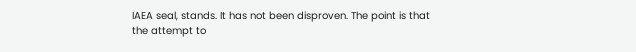IAEA seal, stands. It has not been disproven. The point is that the attempt to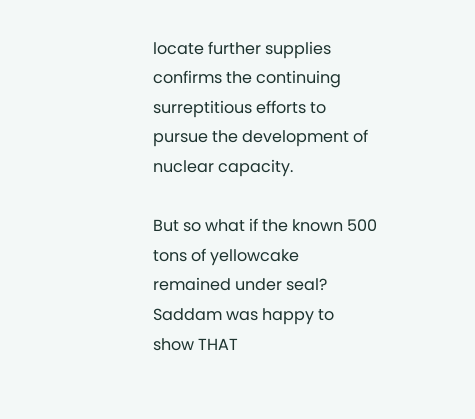locate further supplies confirms the continuing surreptitious efforts to pursue the development of nuclear capacity.

But so what if the known 500 tons of yellowcake remained under seal? Saddam was happy to show THAT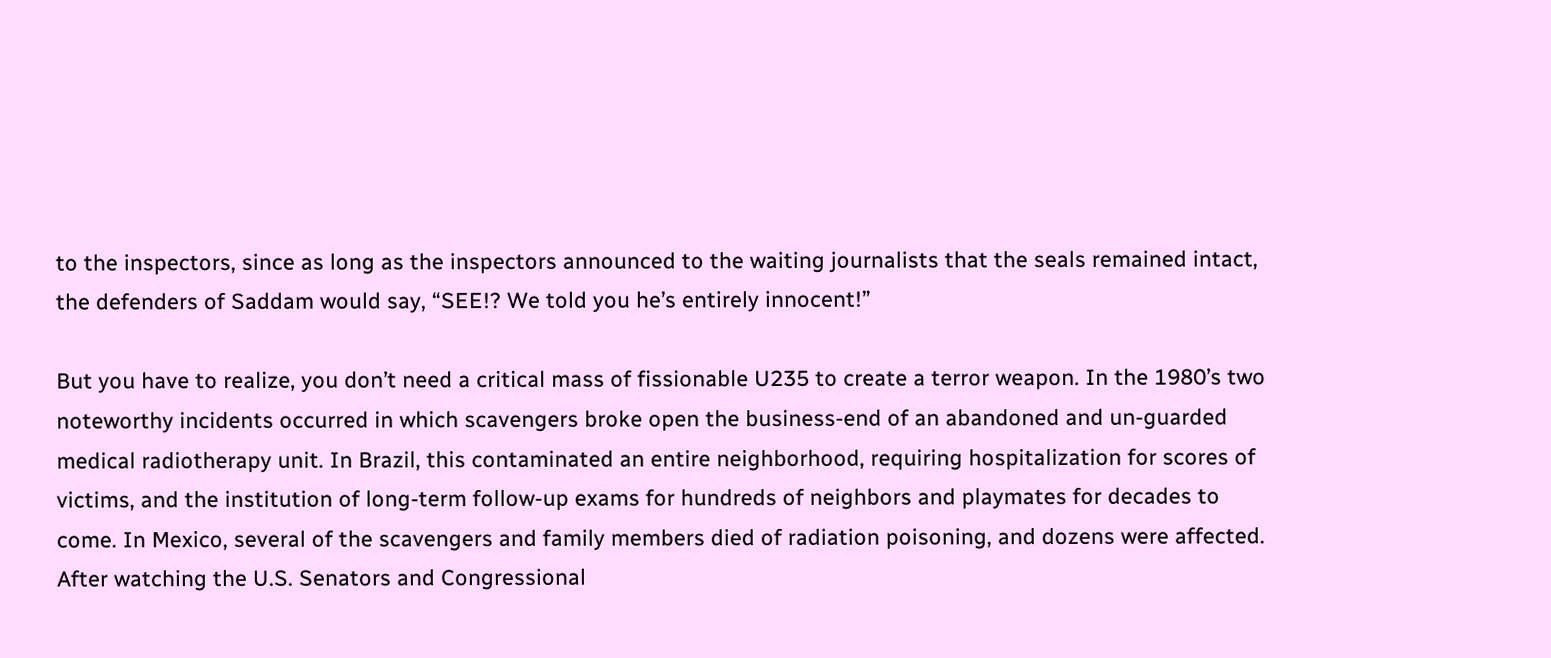to the inspectors, since as long as the inspectors announced to the waiting journalists that the seals remained intact, the defenders of Saddam would say, “SEE!? We told you he’s entirely innocent!”

But you have to realize, you don’t need a critical mass of fissionable U235 to create a terror weapon. In the 1980’s two noteworthy incidents occurred in which scavengers broke open the business-end of an abandoned and un-guarded medical radiotherapy unit. In Brazil, this contaminated an entire neighborhood, requiring hospitalization for scores of victims, and the institution of long-term follow-up exams for hundreds of neighbors and playmates for decades to come. In Mexico, several of the scavengers and family members died of radiation poisoning, and dozens were affected. After watching the U.S. Senators and Congressional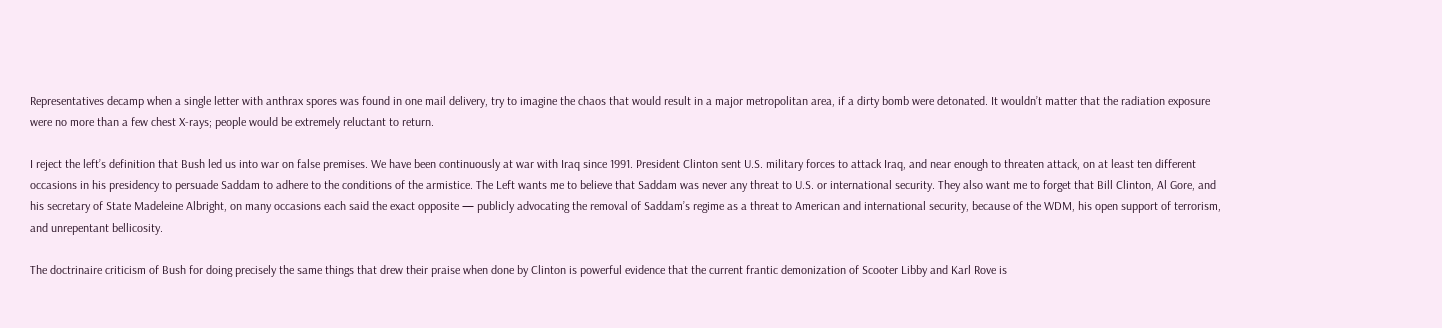Representatives decamp when a single letter with anthrax spores was found in one mail delivery, try to imagine the chaos that would result in a major metropolitan area, if a dirty bomb were detonated. It wouldn’t matter that the radiation exposure were no more than a few chest X-rays; people would be extremely reluctant to return.

I reject the left’s definition that Bush led us into war on false premises. We have been continuously at war with Iraq since 1991. President Clinton sent U.S. military forces to attack Iraq, and near enough to threaten attack, on at least ten different occasions in his presidency to persuade Saddam to adhere to the conditions of the armistice. The Left wants me to believe that Saddam was never any threat to U.S. or international security. They also want me to forget that Bill Clinton, Al Gore, and his secretary of State Madeleine Albright, on many occasions each said the exact opposite — publicly advocating the removal of Saddam’s regime as a threat to American and international security, because of the WDM, his open support of terrorism, and unrepentant bellicosity.

The doctrinaire criticism of Bush for doing precisely the same things that drew their praise when done by Clinton is powerful evidence that the current frantic demonization of Scooter Libby and Karl Rove is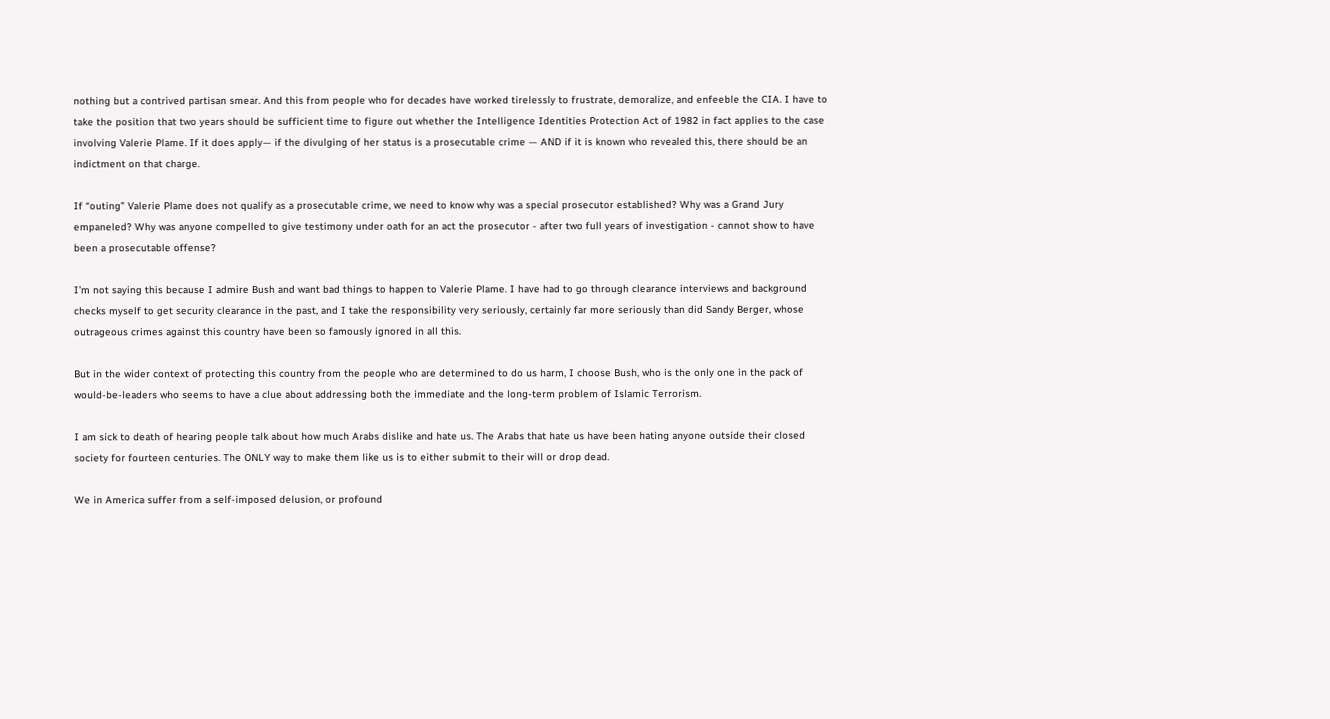nothing but a contrived partisan smear. And this from people who for decades have worked tirelessly to frustrate, demoralize, and enfeeble the CIA. I have to take the position that two years should be sufficient time to figure out whether the Intelligence Identities Protection Act of 1982 in fact applies to the case involving Valerie Plame. If it does apply— if the divulging of her status is a prosecutable crime — AND if it is known who revealed this, there should be an indictment on that charge.

If “outing” Valerie Plame does not qualify as a prosecutable crime, we need to know why was a special prosecutor established? Why was a Grand Jury empaneled? Why was anyone compelled to give testimony under oath for an act the prosecutor - after two full years of investigation - cannot show to have been a prosecutable offense?

I’m not saying this because I admire Bush and want bad things to happen to Valerie Plame. I have had to go through clearance interviews and background checks myself to get security clearance in the past, and I take the responsibility very seriously, certainly far more seriously than did Sandy Berger, whose outrageous crimes against this country have been so famously ignored in all this.

But in the wider context of protecting this country from the people who are determined to do us harm, I choose Bush, who is the only one in the pack of would-be-leaders who seems to have a clue about addressing both the immediate and the long-term problem of Islamic Terrorism.

I am sick to death of hearing people talk about how much Arabs dislike and hate us. The Arabs that hate us have been hating anyone outside their closed society for fourteen centuries. The ONLY way to make them like us is to either submit to their will or drop dead.

We in America suffer from a self-imposed delusion, or profound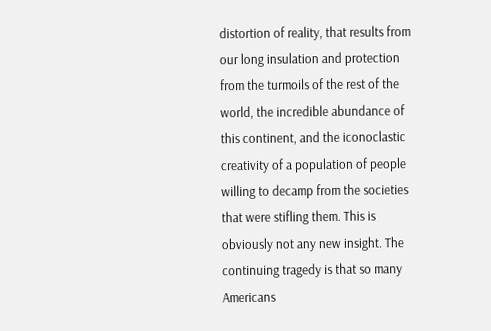distortion of reality, that results from our long insulation and protection from the turmoils of the rest of the world, the incredible abundance of this continent, and the iconoclastic creativity of a population of people willing to decamp from the societies that were stifling them. This is obviously not any new insight. The continuing tragedy is that so many Americans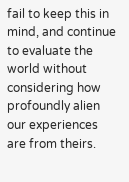fail to keep this in mind, and continue to evaluate the world without considering how profoundly alien our experiences are from theirs.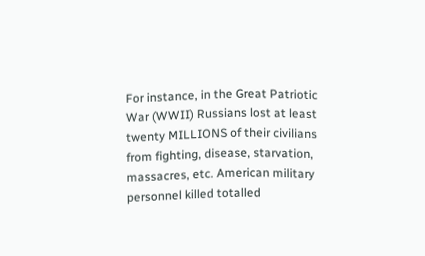For instance, in the Great Patriotic War (WWII) Russians lost at least twenty MILLIONS of their civilians from fighting, disease, starvation, massacres, etc. American military personnel killed totalled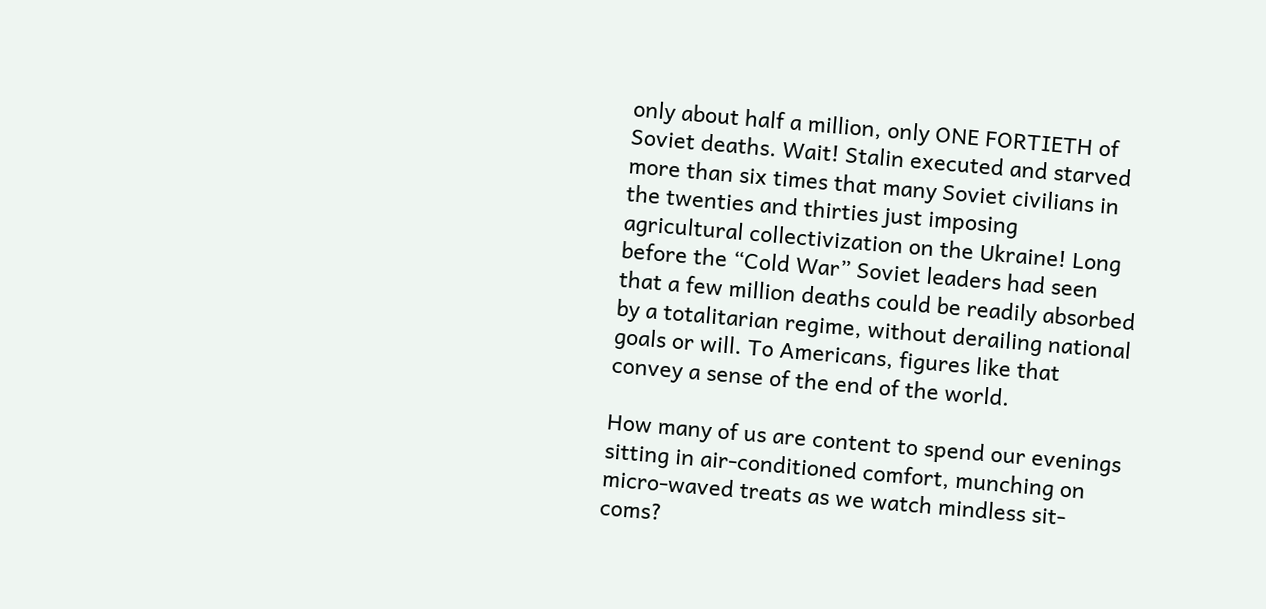only about half a million, only ONE FORTIETH of Soviet deaths. Wait! Stalin executed and starved more than six times that many Soviet civilians in the twenties and thirties just imposing agricultural collectivization on the Ukraine! Long before the “Cold War” Soviet leaders had seen that a few million deaths could be readily absorbed by a totalitarian regime, without derailing national goals or will. To Americans, figures like that convey a sense of the end of the world.

How many of us are content to spend our evenings sitting in air-conditioned comfort, munching on micro-waved treats as we watch mindless sit-coms?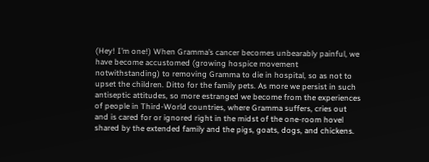(Hey! I’m one!) When Gramma’s cancer becomes unbearably painful, we have become accustomed (growing hospice movement notwithstanding) to removing Gramma to die in hospital, so as not to upset the children. Ditto for the family pets. As more we persist in such antiseptic attitudes, so more estranged we become from the experiences of people in Third-World countries, where Gramma suffers, cries out and is cared for or ignored right in the midst of the one-room hovel shared by the extended family and the pigs, goats, dogs, and chickens.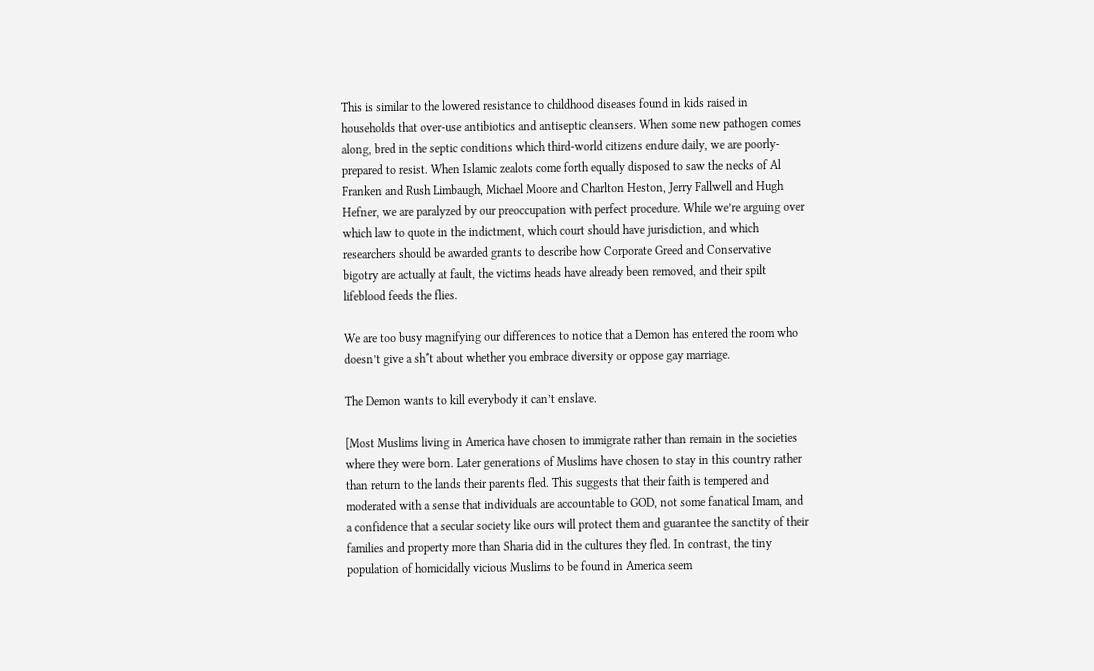This is similar to the lowered resistance to childhood diseases found in kids raised in households that over-use antibiotics and antiseptic cleansers. When some new pathogen comes along, bred in the septic conditions which third-world citizens endure daily, we are poorly-prepared to resist. When Islamic zealots come forth equally disposed to saw the necks of Al Franken and Rush Limbaugh, Michael Moore and Charlton Heston, Jerry Fallwell and Hugh Hefner, we are paralyzed by our preoccupation with perfect procedure. While we’re arguing over which law to quote in the indictment, which court should have jurisdiction, and which researchers should be awarded grants to describe how Corporate Greed and Conservative bigotry are actually at fault, the victims heads have already been removed, and their spilt lifeblood feeds the flies.

We are too busy magnifying our differences to notice that a Demon has entered the room who doesn’t give a sh*t about whether you embrace diversity or oppose gay marriage.

The Demon wants to kill everybody it can’t enslave.

[Most Muslims living in America have chosen to immigrate rather than remain in the societies where they were born. Later generations of Muslims have chosen to stay in this country rather than return to the lands their parents fled. This suggests that their faith is tempered and moderated with a sense that individuals are accountable to GOD, not some fanatical Imam, and a confidence that a secular society like ours will protect them and guarantee the sanctity of their families and property more than Sharia did in the cultures they fled. In contrast, the tiny population of homicidally vicious Muslims to be found in America seem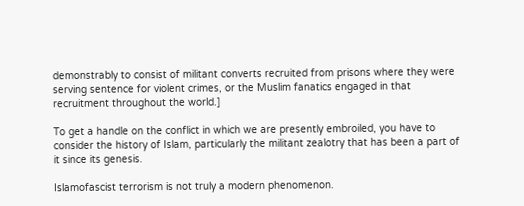demonstrably to consist of militant converts recruited from prisons where they were serving sentence for violent crimes, or the Muslim fanatics engaged in that recruitment throughout the world.]

To get a handle on the conflict in which we are presently embroiled, you have to consider the history of Islam, particularly the militant zealotry that has been a part of it since its genesis.

Islamofascist terrorism is not truly a modern phenomenon.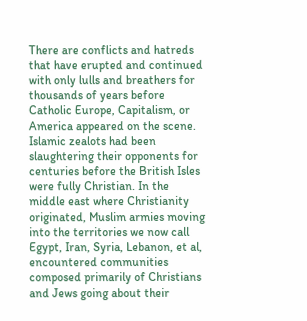There are conflicts and hatreds that have erupted and continued with only lulls and breathers for thousands of years before Catholic Europe, Capitalism, or America appeared on the scene. Islamic zealots had been slaughtering their opponents for centuries before the British Isles were fully Christian. In the middle east where Christianity originated, Muslim armies moving into the territories we now call Egypt, Iran, Syria, Lebanon, et al, encountered communities composed primarily of Christians and Jews going about their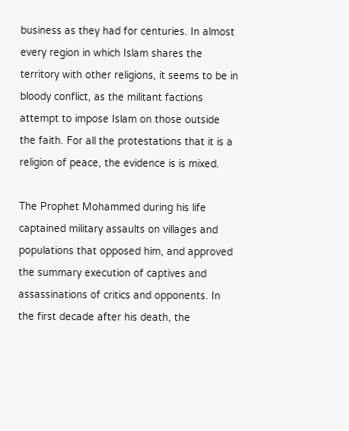business as they had for centuries. In almost every region in which Islam shares the territory with other religions, it seems to be in bloody conflict, as the militant factions attempt to impose Islam on those outside the faith. For all the protestations that it is a religion of peace, the evidence is is mixed.

The Prophet Mohammed during his life captained military assaults on villages and populations that opposed him, and approved the summary execution of captives and assassinations of critics and opponents. In the first decade after his death, the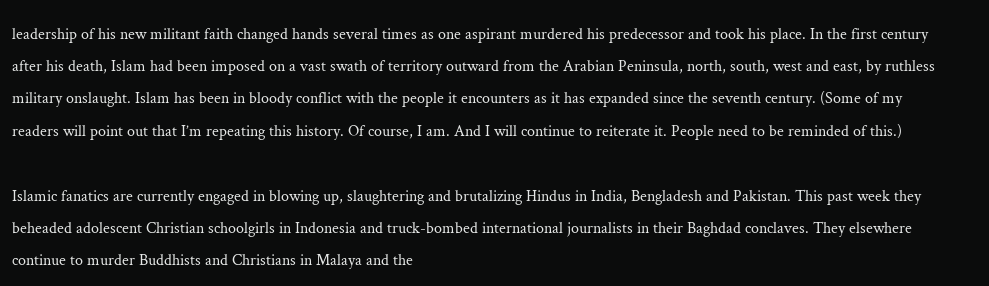leadership of his new militant faith changed hands several times as one aspirant murdered his predecessor and took his place. In the first century after his death, Islam had been imposed on a vast swath of territory outward from the Arabian Peninsula, north, south, west and east, by ruthless military onslaught. Islam has been in bloody conflict with the people it encounters as it has expanded since the seventh century. (Some of my readers will point out that I’m repeating this history. Of course, I am. And I will continue to reiterate it. People need to be reminded of this.)

Islamic fanatics are currently engaged in blowing up, slaughtering and brutalizing Hindus in India, Bengladesh and Pakistan. This past week they beheaded adolescent Christian schoolgirls in Indonesia and truck-bombed international journalists in their Baghdad conclaves. They elsewhere continue to murder Buddhists and Christians in Malaya and the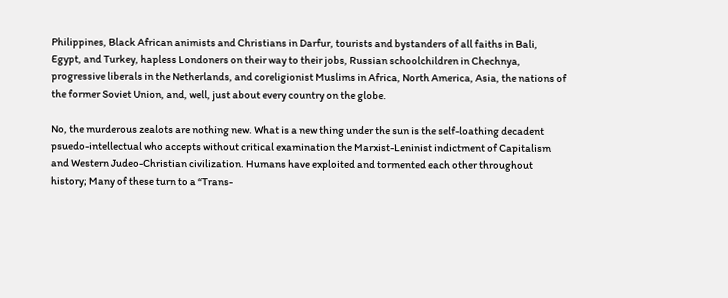Philippines, Black African animists and Christians in Darfur, tourists and bystanders of all faiths in Bali, Egypt, and Turkey, hapless Londoners on their way to their jobs, Russian schoolchildren in Chechnya, progressive liberals in the Netherlands, and coreligionist Muslims in Africa, North America, Asia, the nations of the former Soviet Union, and, well, just about every country on the globe.

No, the murderous zealots are nothing new. What is a new thing under the sun is the self-loathing decadent psuedo-intellectual who accepts without critical examination the Marxist-Leninist indictment of Capitalism and Western Judeo-Christian civilization. Humans have exploited and tormented each other throughout history; Many of these turn to a “Trans-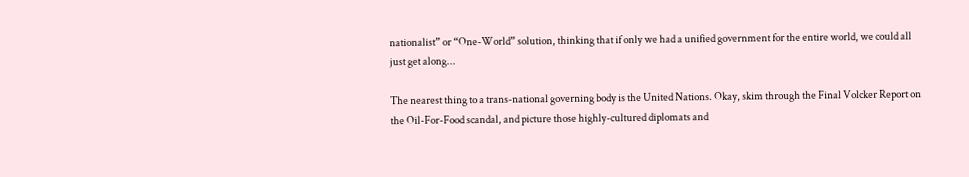nationalist” or “One-World” solution, thinking that if only we had a unified government for the entire world, we could all just get along...

The nearest thing to a trans-national governing body is the United Nations. Okay, skim through the Final Volcker Report on the Oil-For-Food scandal, and picture those highly-cultured diplomats and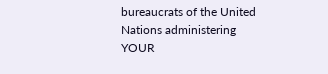bureaucrats of the United Nations administering YOUR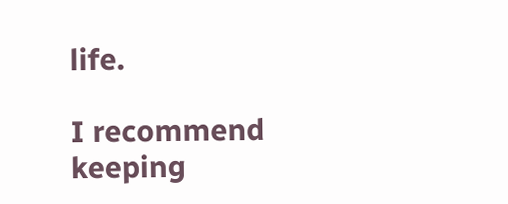life.

I recommend keeping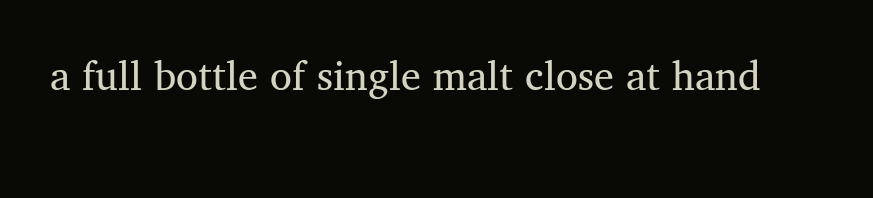a full bottle of single malt close at hand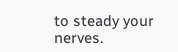to steady your nerves.